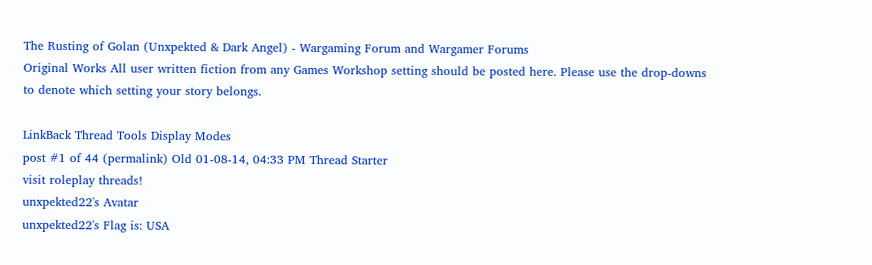The Rusting of Golan (Unxpekted & Dark Angel) - Wargaming Forum and Wargamer Forums
Original Works All user written fiction from any Games Workshop setting should be posted here. Please use the drop-downs to denote which setting your story belongs.

LinkBack Thread Tools Display Modes
post #1 of 44 (permalink) Old 01-08-14, 04:33 PM Thread Starter
visit roleplay threads!
unxpekted22's Avatar
unxpekted22's Flag is: USA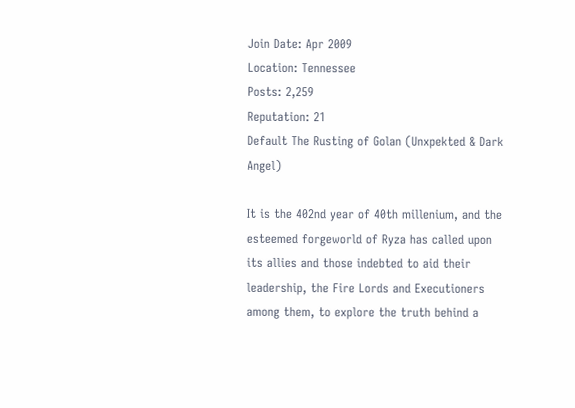Join Date: Apr 2009
Location: Tennessee
Posts: 2,259
Reputation: 21
Default The Rusting of Golan (Unxpekted & Dark Angel)

It is the 402nd year of 40th millenium, and the esteemed forgeworld of Ryza has called upon its allies and those indebted to aid their leadership, the Fire Lords and Executioners among them, to explore the truth behind a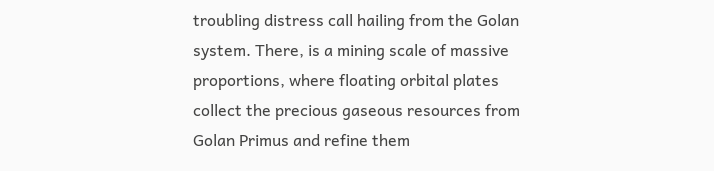troubling distress call hailing from the Golan system. There, is a mining scale of massive proportions, where floating orbital plates collect the precious gaseous resources from Golan Primus and refine them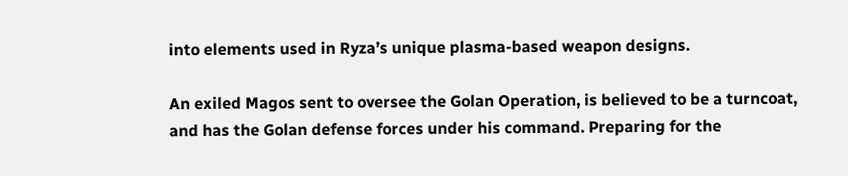into elements used in Ryza’s unique plasma-based weapon designs.

An exiled Magos sent to oversee the Golan Operation, is believed to be a turncoat, and has the Golan defense forces under his command. Preparing for the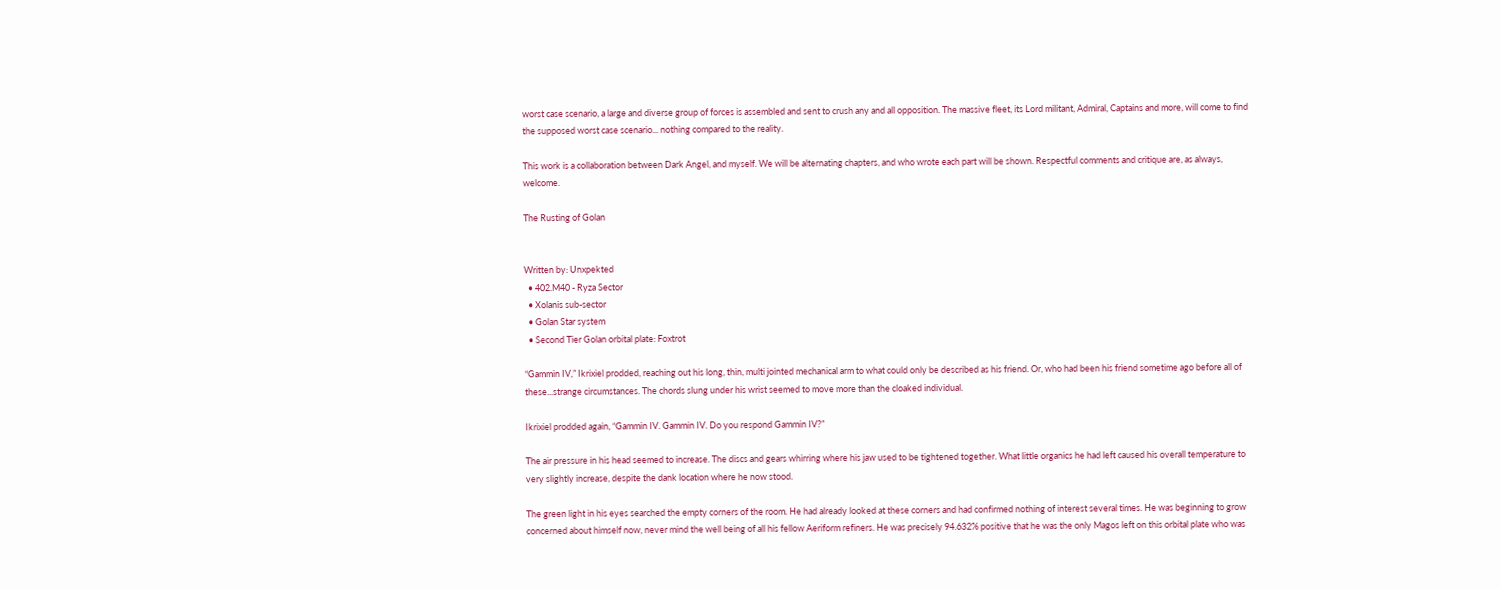worst case scenario, a large and diverse group of forces is assembled and sent to crush any and all opposition. The massive fleet, its Lord militant, Admiral, Captains and more, will come to find the supposed worst case scenario... nothing compared to the reality.

This work is a collaboration between Dark Angel, and myself. We will be alternating chapters, and who wrote each part will be shown. Respectful comments and critique are, as always, welcome.

The Rusting of Golan


Written by: Unxpekted
  • 402.M40 - Ryza Sector
  • Xolanis sub-sector
  • Golan Star system
  • Second Tier Golan orbital plate: Foxtrot

“Gammin IV,” Ikrixiel prodded, reaching out his long, thin, multi jointed mechanical arm to what could only be described as his friend. Or, who had been his friend sometime ago before all of these...strange circumstances. The chords slung under his wrist seemed to move more than the cloaked individual.

Ikrixiel prodded again, “Gammin IV. Gammin IV. Do you respond Gammin IV?”

The air pressure in his head seemed to increase. The discs and gears whirring where his jaw used to be tightened together. What little organics he had left caused his overall temperature to very slightly increase, despite the dank location where he now stood.

The green light in his eyes searched the empty corners of the room. He had already looked at these corners and had confirmed nothing of interest several times. He was beginning to grow concerned about himself now, never mind the well being of all his fellow Aeriform refiners. He was precisely 94.632% positive that he was the only Magos left on this orbital plate who was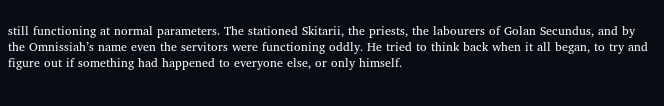still functioning at normal parameters. The stationed Skitarii, the priests, the labourers of Golan Secundus, and by the Omnissiah’s name even the servitors were functioning oddly. He tried to think back when it all began, to try and figure out if something had happened to everyone else, or only himself.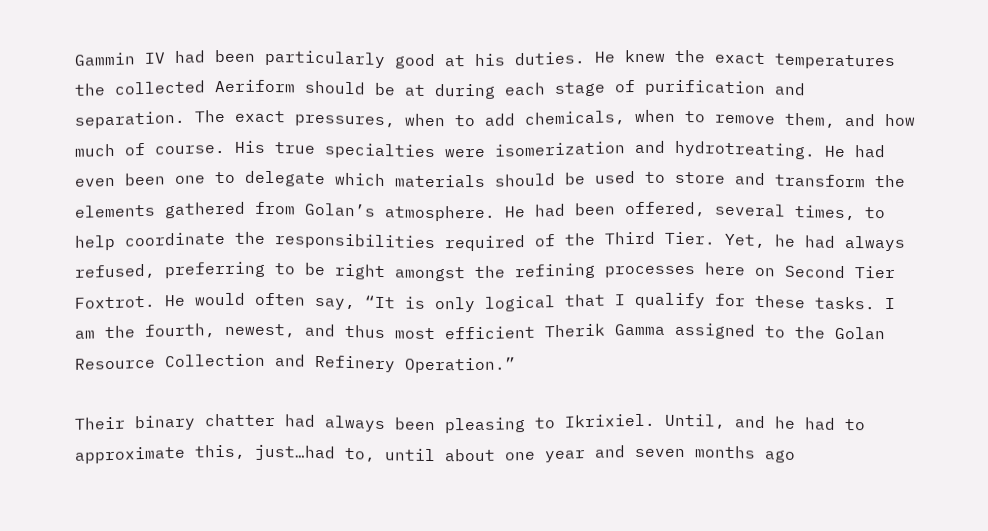Gammin IV had been particularly good at his duties. He knew the exact temperatures the collected Aeriform should be at during each stage of purification and separation. The exact pressures, when to add chemicals, when to remove them, and how much of course. His true specialties were isomerization and hydrotreating. He had even been one to delegate which materials should be used to store and transform the elements gathered from Golan’s atmosphere. He had been offered, several times, to help coordinate the responsibilities required of the Third Tier. Yet, he had always refused, preferring to be right amongst the refining processes here on Second Tier Foxtrot. He would often say, “It is only logical that I qualify for these tasks. I am the fourth, newest, and thus most efficient Therik Gamma assigned to the Golan Resource Collection and Refinery Operation.”

Their binary chatter had always been pleasing to Ikrixiel. Until, and he had to approximate this, just…had to, until about one year and seven months ago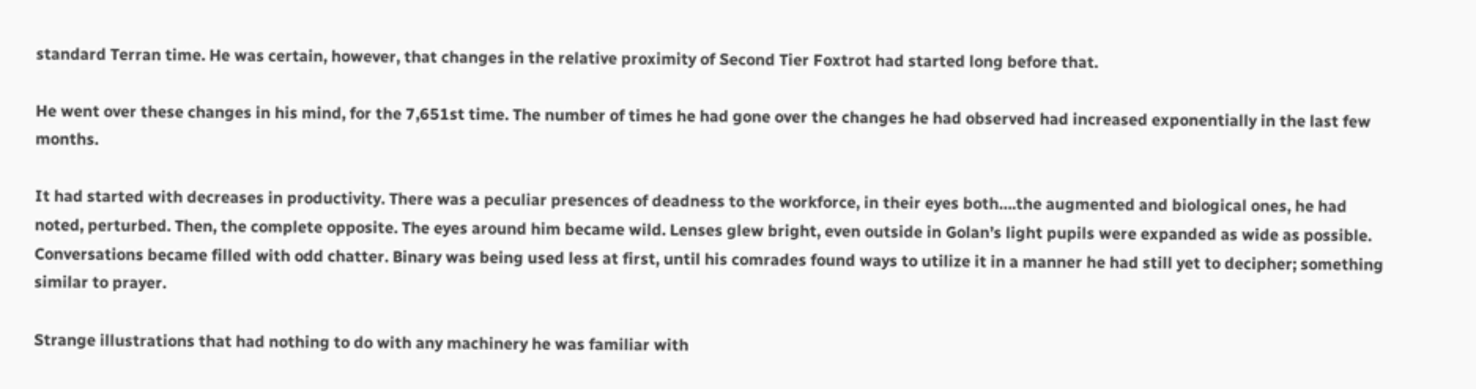standard Terran time. He was certain, however, that changes in the relative proximity of Second Tier Foxtrot had started long before that.

He went over these changes in his mind, for the 7,651st time. The number of times he had gone over the changes he had observed had increased exponentially in the last few months.

It had started with decreases in productivity. There was a peculiar presences of deadness to the workforce, in their eyes both….the augmented and biological ones, he had noted, perturbed. Then, the complete opposite. The eyes around him became wild. Lenses glew bright, even outside in Golan’s light pupils were expanded as wide as possible. Conversations became filled with odd chatter. Binary was being used less at first, until his comrades found ways to utilize it in a manner he had still yet to decipher; something similar to prayer.

Strange illustrations that had nothing to do with any machinery he was familiar with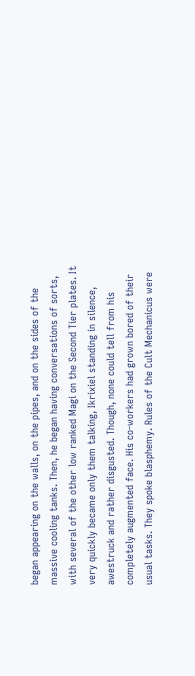began appearing on the walls, on the pipes, and on the sides of the massive cooling tanks. Then, he began having conversations of sorts, with several of the other low ranked Magi on the Second Tier plates. It very quickly became only them talking, Ikrixiel standing in silence, awestruck and rather disgusted. Though, none could tell from his completely augmented face. His co-workers had grown bored of their usual tasks. They spoke blasphemy. Rules of the Cult Mechanicus were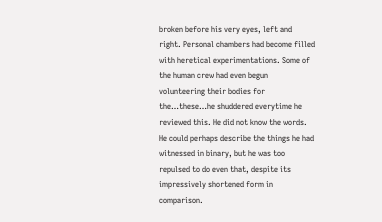broken before his very eyes, left and right. Personal chambers had become filled with heretical experimentations. Some of the human crew had even begun volunteering their bodies for the…these…he shuddered everytime he reviewed this. He did not know the words. He could perhaps describe the things he had witnessed in binary, but he was too repulsed to do even that, despite its impressively shortened form in comparison.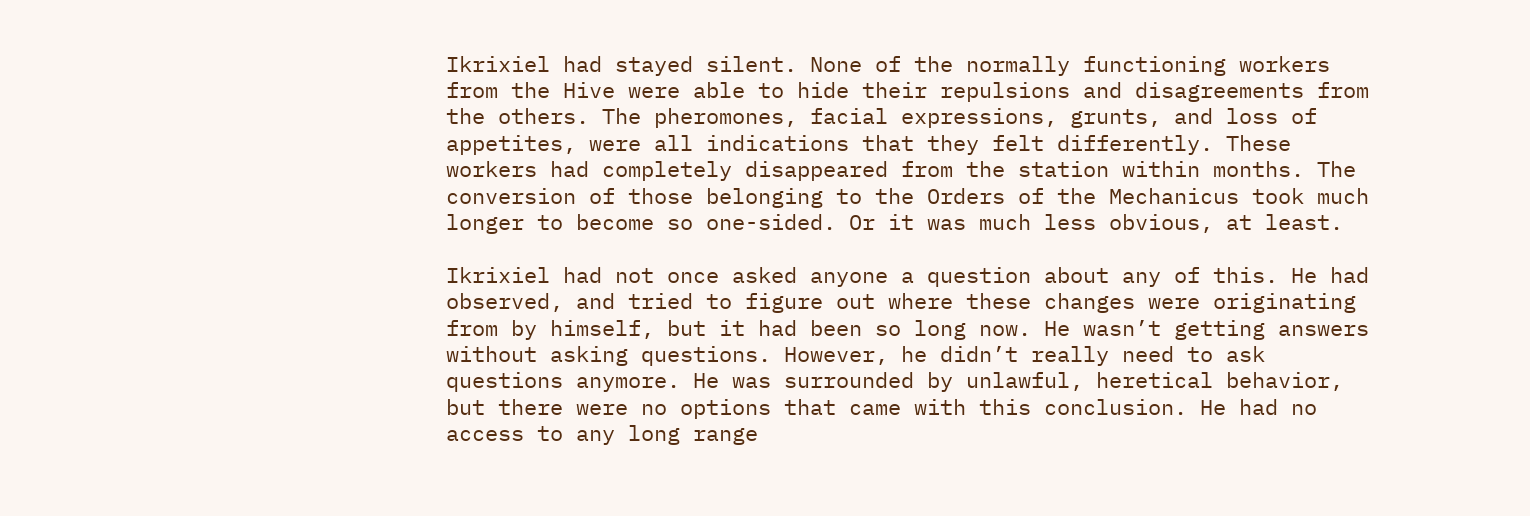Ikrixiel had stayed silent. None of the normally functioning workers from the Hive were able to hide their repulsions and disagreements from the others. The pheromones, facial expressions, grunts, and loss of appetites, were all indications that they felt differently. These workers had completely disappeared from the station within months. The conversion of those belonging to the Orders of the Mechanicus took much longer to become so one-sided. Or it was much less obvious, at least.

Ikrixiel had not once asked anyone a question about any of this. He had observed, and tried to figure out where these changes were originating from by himself, but it had been so long now. He wasn’t getting answers without asking questions. However, he didn’t really need to ask questions anymore. He was surrounded by unlawful, heretical behavior, but there were no options that came with this conclusion. He had no access to any long range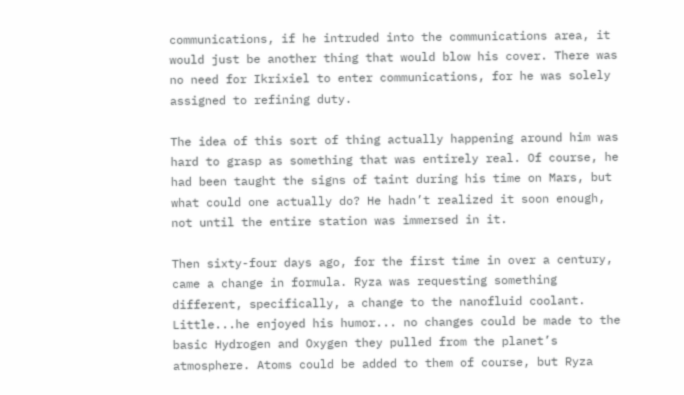communications, if he intruded into the communications area, it would just be another thing that would blow his cover. There was no need for Ikrixiel to enter communications, for he was solely assigned to refining duty.

The idea of this sort of thing actually happening around him was hard to grasp as something that was entirely real. Of course, he had been taught the signs of taint during his time on Mars, but what could one actually do? He hadn’t realized it soon enough, not until the entire station was immersed in it.

Then sixty-four days ago, for the first time in over a century, came a change in formula. Ryza was requesting something different, specifically, a change to the nanofluid coolant. Little...he enjoyed his humor... no changes could be made to the basic Hydrogen and Oxygen they pulled from the planet’s atmosphere. Atoms could be added to them of course, but Ryza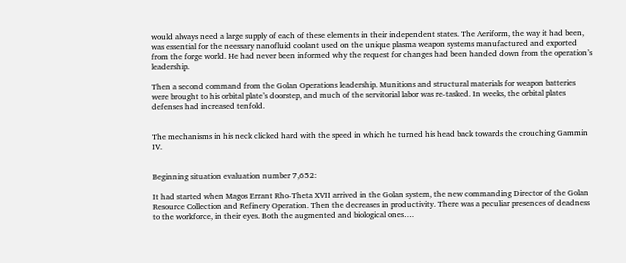would always need a large supply of each of these elements in their independent states. The Aeriform, the way it had been, was essential for the neessary nanofluid coolant used on the unique plasma weapon systems manufactured and exported from the forge world. He had never been informed why the request for changes had been handed down from the operation’s leadership.

Then a second command from the Golan Operations leadership. Munitions and structural materials for weapon batteries were brought to his orbital plate’s doorstep, and much of the servitorial labor was re-tasked. In weeks, the orbital plates defenses had increased tenfold.


The mechanisms in his neck clicked hard with the speed in which he turned his head back towards the crouching Gammin IV.


Beginning situation evaluation number 7,652:

It had started when Magos Errant Rho-Theta XVII arrived in the Golan system, the new commanding Director of the Golan Resource Collection and Refinery Operation. Then the decreases in productivity. There was a peculiar presences of deadness to the workforce, in their eyes. Both the augmented and biological ones….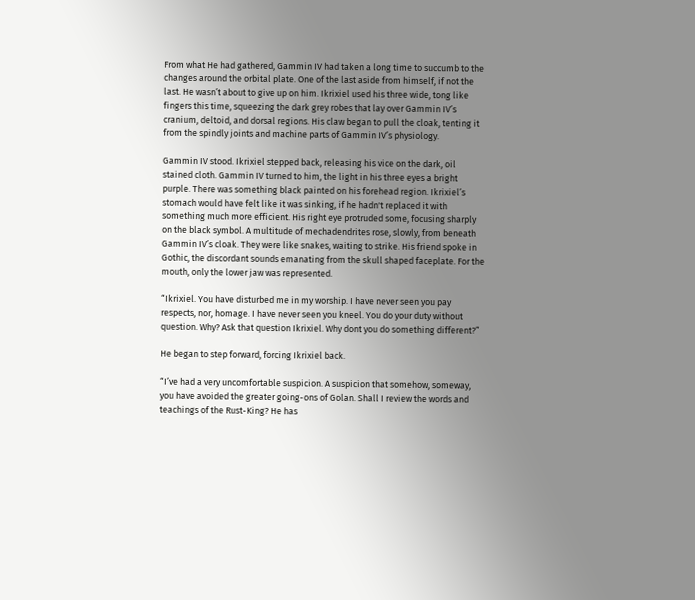From what He had gathered, Gammin IV had taken a long time to succumb to the changes around the orbital plate. One of the last aside from himself, if not the last. He wasn’t about to give up on him. Ikrixiel used his three wide, tong like fingers this time, squeezing the dark grey robes that lay over Gammin IV’s cranium, deltoid, and dorsal regions. His claw began to pull the cloak, tenting it from the spindly joints and machine parts of Gammin IV’s physiology.

Gammin IV stood. Ikrixiel stepped back, releasing his vice on the dark, oil stained cloth. Gammin IV turned to him, the light in his three eyes a bright purple. There was something black painted on his forehead region. Ikrixiel’s stomach would have felt like it was sinking, if he hadn't replaced it with something much more efficient. His right eye protruded some, focusing sharply on the black symbol. A multitude of mechadendrites rose, slowly, from beneath Gammin IV’s cloak. They were like snakes, waiting to strike. His friend spoke in Gothic, the discordant sounds emanating from the skull shaped faceplate. For the mouth, only the lower jaw was represented.

“Ikrixiel. You have disturbed me in my worship. I have never seen you pay respects, nor, homage. I have never seen you kneel. You do your duty without question. Why? Ask that question Ikrixiel. Why dont you do something different?”

He began to step forward, forcing Ikrixiel back.

“I’ve had a very uncomfortable suspicion. A suspicion that somehow, someway, you have avoided the greater going-ons of Golan. Shall I review the words and teachings of the Rust-King? He has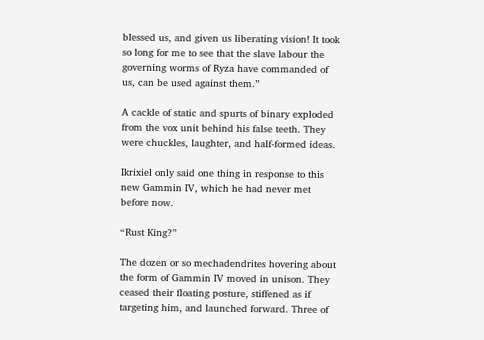blessed us, and given us liberating vision! It took so long for me to see that the slave labour the governing worms of Ryza have commanded of us, can be used against them.”

A cackle of static and spurts of binary exploded from the vox unit behind his false teeth. They were chuckles, laughter, and half-formed ideas.

Ikrixiel only said one thing in response to this new Gammin IV, which he had never met before now.

“Rust King?”

The dozen or so mechadendrites hovering about the form of Gammin IV moved in unison. They ceased their floating posture, stiffened as if targeting him, and launched forward. Three of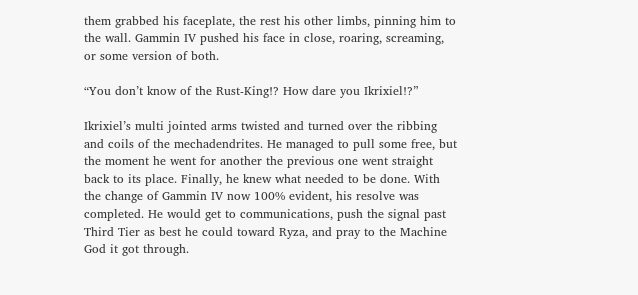them grabbed his faceplate, the rest his other limbs, pinning him to the wall. Gammin IV pushed his face in close, roaring, screaming, or some version of both.

“You don’t know of the Rust-King!? How dare you Ikrixiel!?”

Ikrixiel’s multi jointed arms twisted and turned over the ribbing and coils of the mechadendrites. He managed to pull some free, but the moment he went for another the previous one went straight back to its place. Finally, he knew what needed to be done. With the change of Gammin IV now 100% evident, his resolve was completed. He would get to communications, push the signal past Third Tier as best he could toward Ryza, and pray to the Machine God it got through.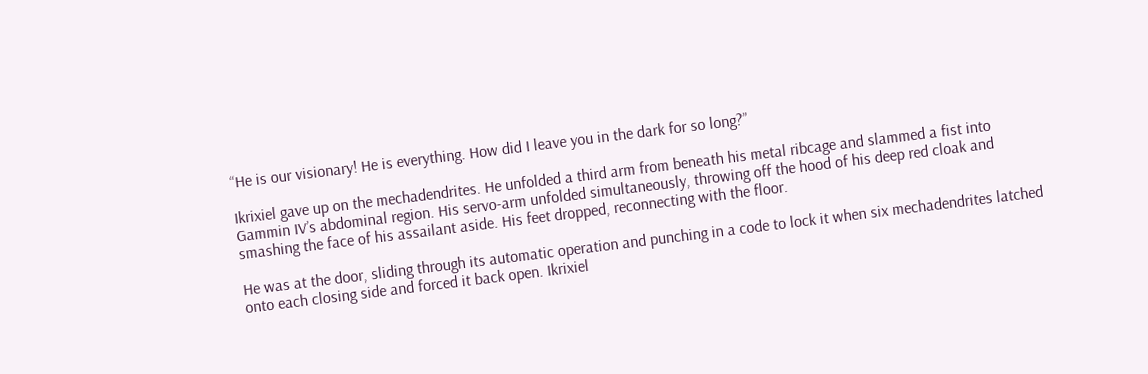“He is our visionary! He is everything. How did I leave you in the dark for so long?”

Ikrixiel gave up on the mechadendrites. He unfolded a third arm from beneath his metal ribcage and slammed a fist into Gammin IV’s abdominal region. His servo-arm unfolded simultaneously, throwing off the hood of his deep red cloak and smashing the face of his assailant aside. His feet dropped, reconnecting with the floor.

He was at the door, sliding through its automatic operation and punching in a code to lock it when six mechadendrites latched onto each closing side and forced it back open. Ikrixiel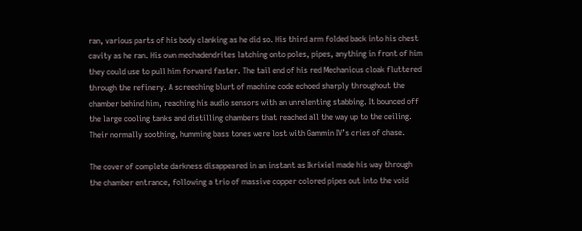ran, various parts of his body clanking as he did so. His third arm folded back into his chest cavity as he ran. His own mechadendrites latching onto poles, pipes, anything in front of him they could use to pull him forward faster. The tail end of his red Mechanicus cloak fluttered through the refinery. A screeching blurt of machine code echoed sharply throughout the chamber behind him, reaching his audio sensors with an unrelenting stabbing. It bounced off the large cooling tanks and distilling chambers that reached all the way up to the ceiling. Their normally soothing, humming bass tones were lost with Gammin IV’s cries of chase.

The cover of complete darkness disappeared in an instant as Ikrixiel made his way through the chamber entrance, following a trio of massive copper colored pipes out into the void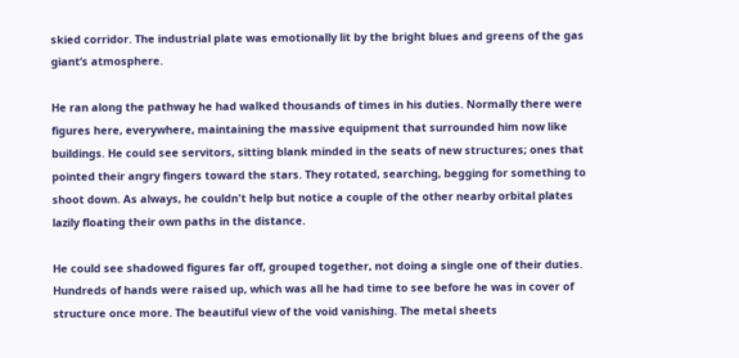skied corridor. The industrial plate was emotionally lit by the bright blues and greens of the gas giant’s atmosphere.

He ran along the pathway he had walked thousands of times in his duties. Normally there were figures here, everywhere, maintaining the massive equipment that surrounded him now like buildings. He could see servitors, sitting blank minded in the seats of new structures; ones that pointed their angry fingers toward the stars. They rotated, searching, begging for something to shoot down. As always, he couldn't help but notice a couple of the other nearby orbital plates lazily floating their own paths in the distance.

He could see shadowed figures far off, grouped together, not doing a single one of their duties. Hundreds of hands were raised up, which was all he had time to see before he was in cover of structure once more. The beautiful view of the void vanishing. The metal sheets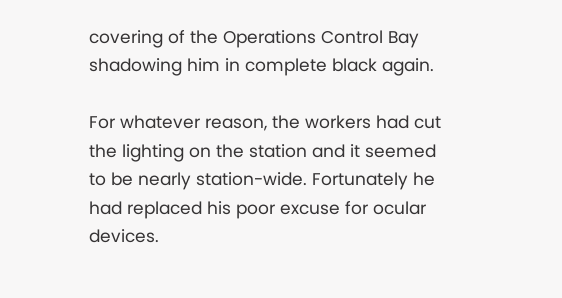covering of the Operations Control Bay shadowing him in complete black again.

For whatever reason, the workers had cut the lighting on the station and it seemed to be nearly station-wide. Fortunately he had replaced his poor excuse for ocular devices.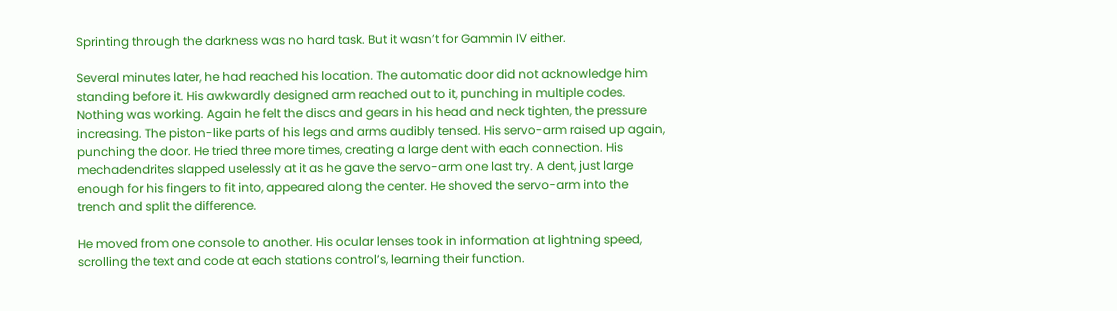Sprinting through the darkness was no hard task. But it wasn’t for Gammin IV either.

Several minutes later, he had reached his location. The automatic door did not acknowledge him standing before it. His awkwardly designed arm reached out to it, punching in multiple codes. Nothing was working. Again he felt the discs and gears in his head and neck tighten, the pressure increasing. The piston-like parts of his legs and arms audibly tensed. His servo-arm raised up again, punching the door. He tried three more times, creating a large dent with each connection. His mechadendrites slapped uselessly at it as he gave the servo-arm one last try. A dent, just large enough for his fingers to fit into, appeared along the center. He shoved the servo-arm into the trench and split the difference.

He moved from one console to another. His ocular lenses took in information at lightning speed, scrolling the text and code at each stations control’s, learning their function.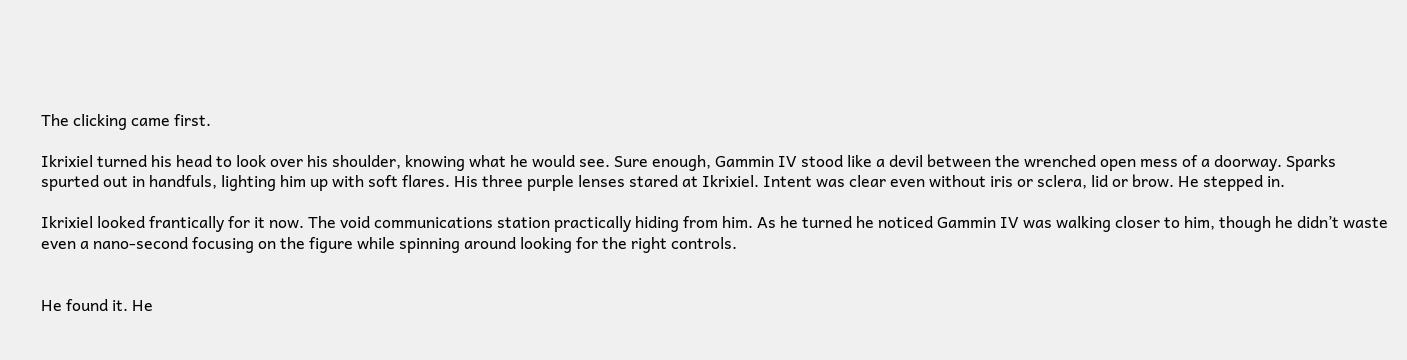The clicking came first.

Ikrixiel turned his head to look over his shoulder, knowing what he would see. Sure enough, Gammin IV stood like a devil between the wrenched open mess of a doorway. Sparks spurted out in handfuls, lighting him up with soft flares. His three purple lenses stared at Ikrixiel. Intent was clear even without iris or sclera, lid or brow. He stepped in.

Ikrixiel looked frantically for it now. The void communications station practically hiding from him. As he turned he noticed Gammin IV was walking closer to him, though he didn’t waste even a nano-second focusing on the figure while spinning around looking for the right controls.


He found it. He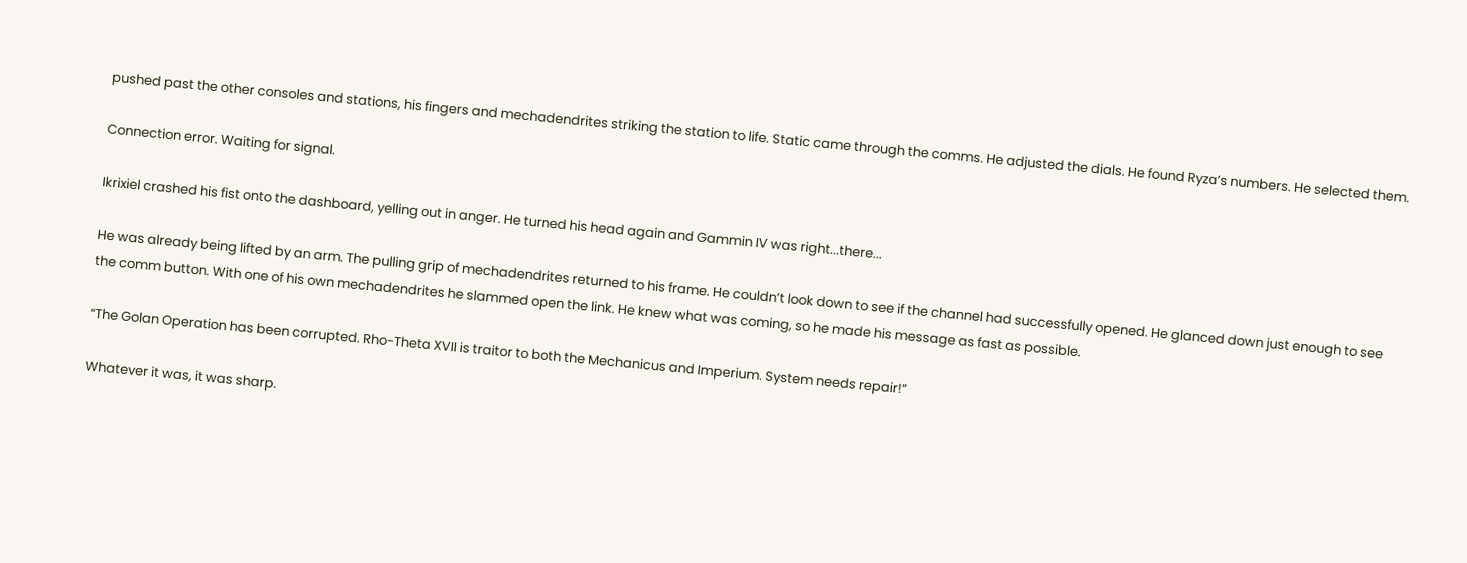pushed past the other consoles and stations, his fingers and mechadendrites striking the station to life. Static came through the comms. He adjusted the dials. He found Ryza’s numbers. He selected them.

Connection error. Waiting for signal.

Ikrixiel crashed his fist onto the dashboard, yelling out in anger. He turned his head again and Gammin IV was right...there...

He was already being lifted by an arm. The pulling grip of mechadendrites returned to his frame. He couldn’t look down to see if the channel had successfully opened. He glanced down just enough to see the comm button. With one of his own mechadendrites he slammed open the link. He knew what was coming, so he made his message as fast as possible.

“The Golan Operation has been corrupted. Rho-Theta XVII is traitor to both the Mechanicus and Imperium. System needs repair!”

Whatever it was, it was sharp.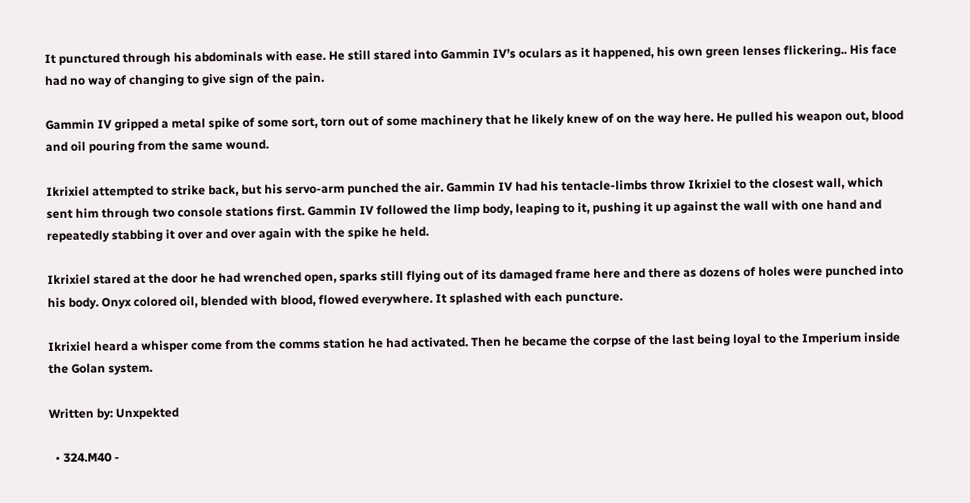It punctured through his abdominals with ease. He still stared into Gammin IV’s oculars as it happened, his own green lenses flickering.. His face had no way of changing to give sign of the pain.

Gammin IV gripped a metal spike of some sort, torn out of some machinery that he likely knew of on the way here. He pulled his weapon out, blood and oil pouring from the same wound.

Ikrixiel attempted to strike back, but his servo-arm punched the air. Gammin IV had his tentacle-limbs throw Ikrixiel to the closest wall, which sent him through two console stations first. Gammin IV followed the limp body, leaping to it, pushing it up against the wall with one hand and repeatedly stabbing it over and over again with the spike he held.

Ikrixiel stared at the door he had wrenched open, sparks still flying out of its damaged frame here and there as dozens of holes were punched into his body. Onyx colored oil, blended with blood, flowed everywhere. It splashed with each puncture.

Ikrixiel heard a whisper come from the comms station he had activated. Then he became the corpse of the last being loyal to the Imperium inside the Golan system.

Written by: Unxpekted

  • 324.M40 -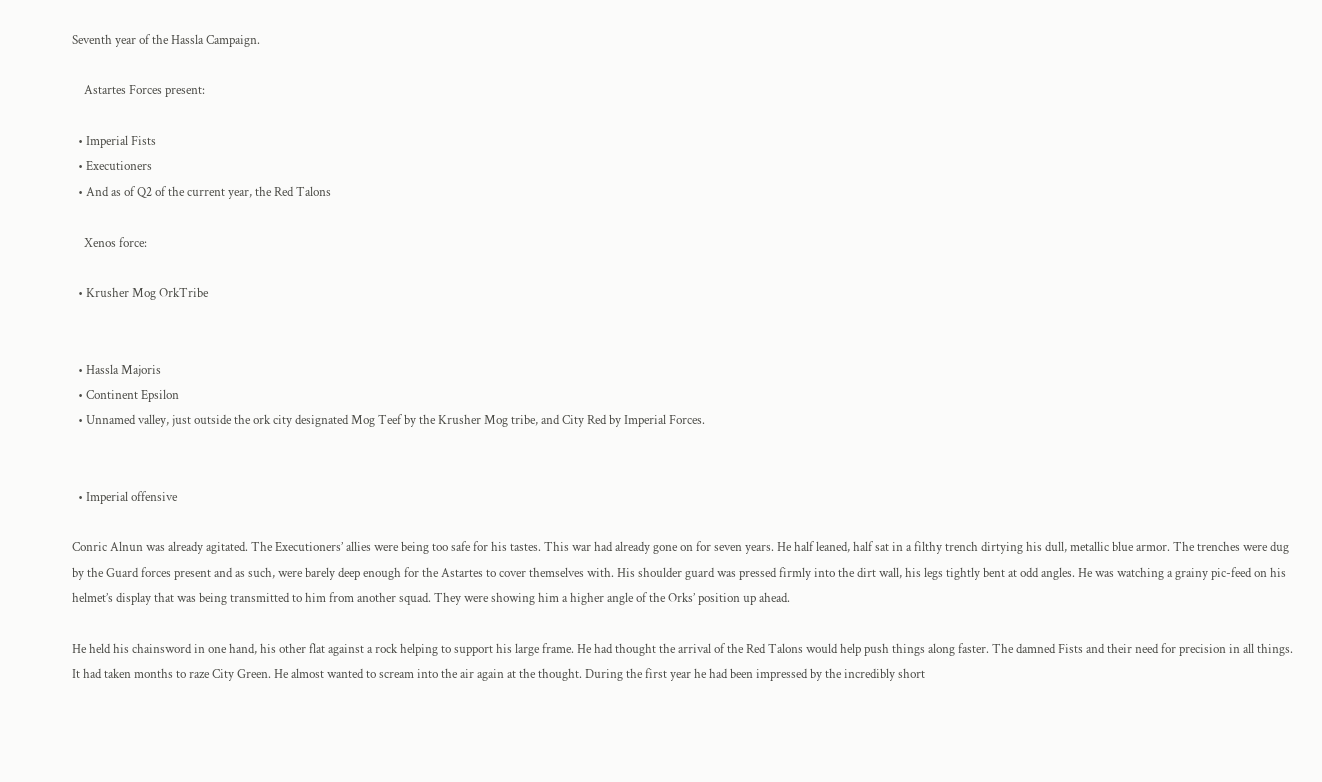Seventh year of the Hassla Campaign.

    Astartes Forces present:

  • Imperial Fists
  • Executioners
  • And as of Q2 of the current year, the Red Talons

    Xenos force:

  • Krusher Mog OrkTribe


  • Hassla Majoris
  • Continent Epsilon
  • Unnamed valley, just outside the ork city designated Mog Teef by the Krusher Mog tribe, and City Red by Imperial Forces.


  • Imperial offensive

Conric Alnun was already agitated. The Executioners’ allies were being too safe for his tastes. This war had already gone on for seven years. He half leaned, half sat in a filthy trench dirtying his dull, metallic blue armor. The trenches were dug by the Guard forces present and as such, were barely deep enough for the Astartes to cover themselves with. His shoulder guard was pressed firmly into the dirt wall, his legs tightly bent at odd angles. He was watching a grainy pic-feed on his helmet’s display that was being transmitted to him from another squad. They were showing him a higher angle of the Orks’ position up ahead.

He held his chainsword in one hand, his other flat against a rock helping to support his large frame. He had thought the arrival of the Red Talons would help push things along faster. The damned Fists and their need for precision in all things. It had taken months to raze City Green. He almost wanted to scream into the air again at the thought. During the first year he had been impressed by the incredibly short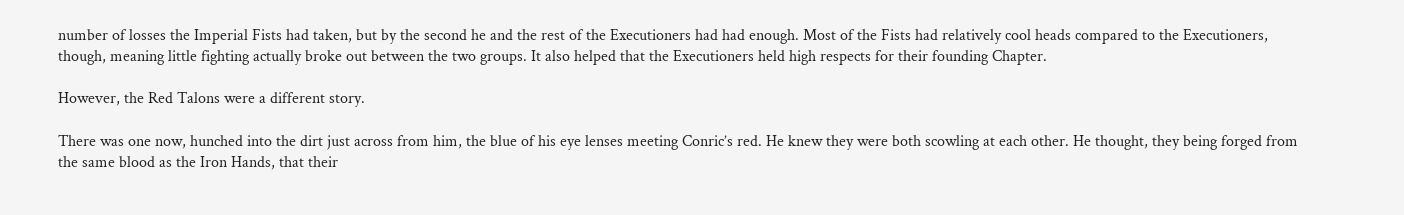number of losses the Imperial Fists had taken, but by the second he and the rest of the Executioners had had enough. Most of the Fists had relatively cool heads compared to the Executioners, though, meaning little fighting actually broke out between the two groups. It also helped that the Executioners held high respects for their founding Chapter.

However, the Red Talons were a different story.

There was one now, hunched into the dirt just across from him, the blue of his eye lenses meeting Conric’s red. He knew they were both scowling at each other. He thought, they being forged from the same blood as the Iron Hands, that their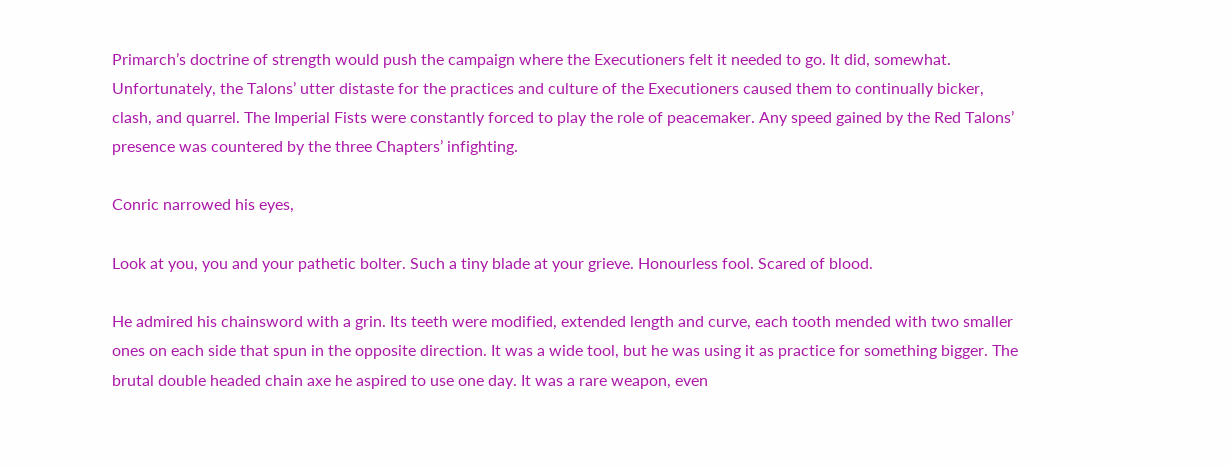Primarch’s doctrine of strength would push the campaign where the Executioners felt it needed to go. It did, somewhat. Unfortunately, the Talons’ utter distaste for the practices and culture of the Executioners caused them to continually bicker, clash, and quarrel. The Imperial Fists were constantly forced to play the role of peacemaker. Any speed gained by the Red Talons’ presence was countered by the three Chapters’ infighting.

Conric narrowed his eyes,

Look at you, you and your pathetic bolter. Such a tiny blade at your grieve. Honourless fool. Scared of blood.

He admired his chainsword with a grin. Its teeth were modified, extended length and curve, each tooth mended with two smaller ones on each side that spun in the opposite direction. It was a wide tool, but he was using it as practice for something bigger. The brutal double headed chain axe he aspired to use one day. It was a rare weapon, even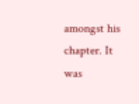amongst his chapter. It was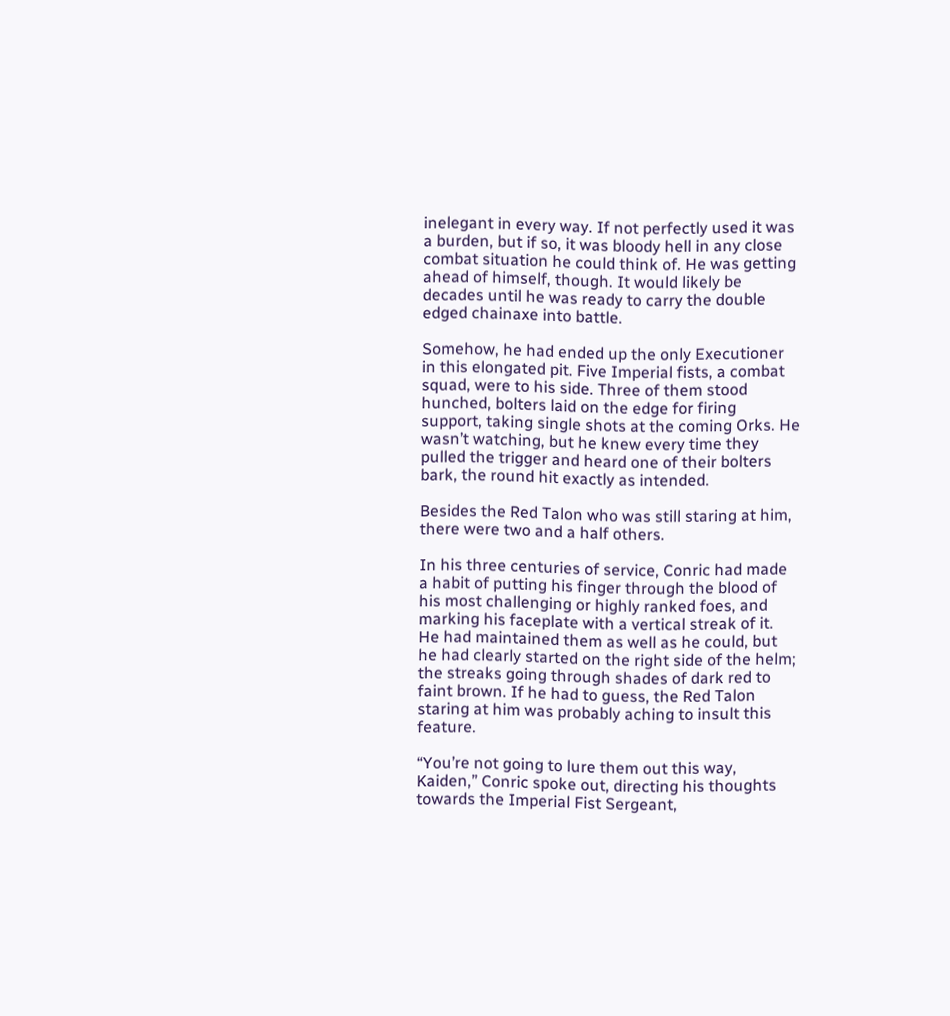inelegant in every way. If not perfectly used it was a burden, but if so, it was bloody hell in any close combat situation he could think of. He was getting ahead of himself, though. It would likely be decades until he was ready to carry the double edged chainaxe into battle.

Somehow, he had ended up the only Executioner in this elongated pit. Five Imperial fists, a combat squad, were to his side. Three of them stood hunched, bolters laid on the edge for firing support, taking single shots at the coming Orks. He wasn’t watching, but he knew every time they pulled the trigger and heard one of their bolters bark, the round hit exactly as intended.

Besides the Red Talon who was still staring at him, there were two and a half others.

In his three centuries of service, Conric had made a habit of putting his finger through the blood of his most challenging or highly ranked foes, and marking his faceplate with a vertical streak of it. He had maintained them as well as he could, but he had clearly started on the right side of the helm; the streaks going through shades of dark red to faint brown. If he had to guess, the Red Talon staring at him was probably aching to insult this feature.

“You’re not going to lure them out this way, Kaiden,” Conric spoke out, directing his thoughts towards the Imperial Fist Sergeant,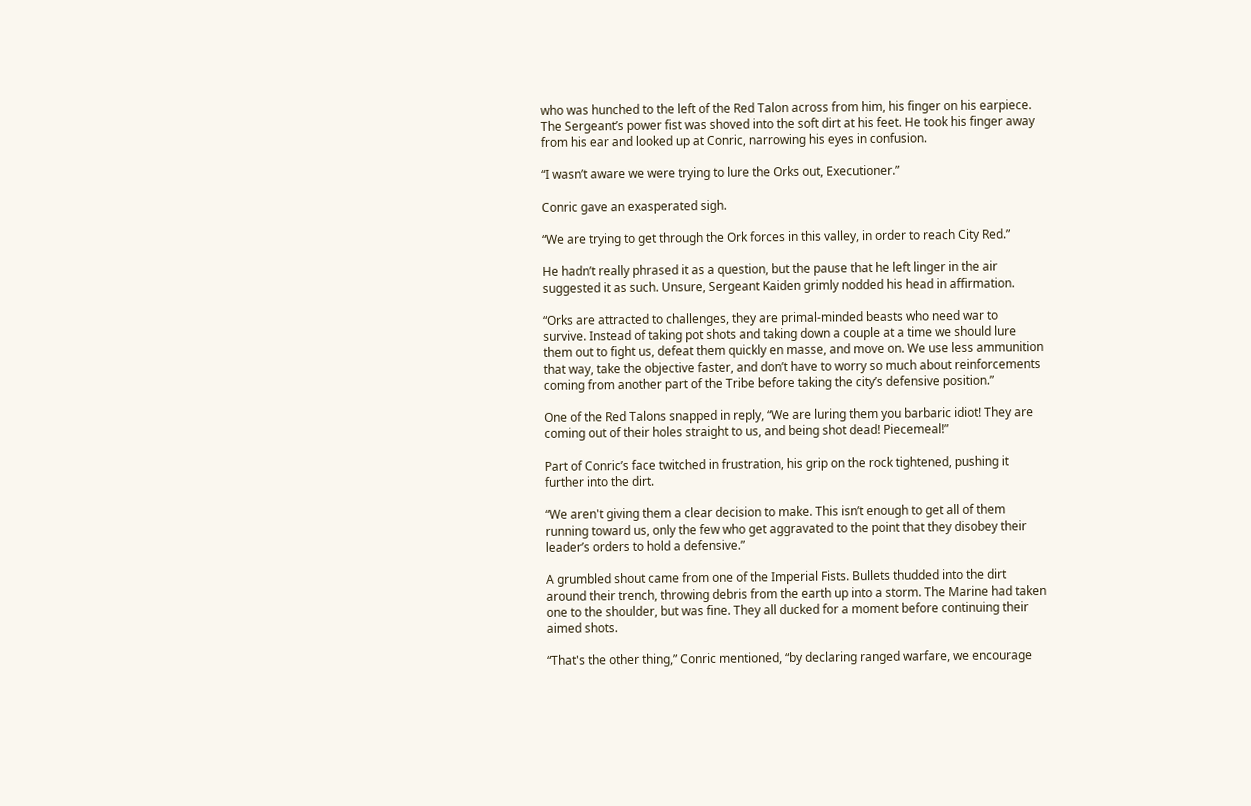who was hunched to the left of the Red Talon across from him, his finger on his earpiece. The Sergeant’s power fist was shoved into the soft dirt at his feet. He took his finger away from his ear and looked up at Conric, narrowing his eyes in confusion.

“I wasn’t aware we were trying to lure the Orks out, Executioner.”

Conric gave an exasperated sigh.

“We are trying to get through the Ork forces in this valley, in order to reach City Red.”

He hadn’t really phrased it as a question, but the pause that he left linger in the air suggested it as such. Unsure, Sergeant Kaiden grimly nodded his head in affirmation.

“Orks are attracted to challenges, they are primal-minded beasts who need war to survive. Instead of taking pot shots and taking down a couple at a time we should lure them out to fight us, defeat them quickly en masse, and move on. We use less ammunition that way, take the objective faster, and don’t have to worry so much about reinforcements coming from another part of the Tribe before taking the city’s defensive position.”

One of the Red Talons snapped in reply, “We are luring them you barbaric idiot! They are coming out of their holes straight to us, and being shot dead! Piecemeal!”

Part of Conric’s face twitched in frustration, his grip on the rock tightened, pushing it further into the dirt.

“We aren't giving them a clear decision to make. This isn’t enough to get all of them running toward us, only the few who get aggravated to the point that they disobey their leader’s orders to hold a defensive.”

A grumbled shout came from one of the Imperial Fists. Bullets thudded into the dirt around their trench, throwing debris from the earth up into a storm. The Marine had taken one to the shoulder, but was fine. They all ducked for a moment before continuing their aimed shots.

“That's the other thing,” Conric mentioned, “by declaring ranged warfare, we encourage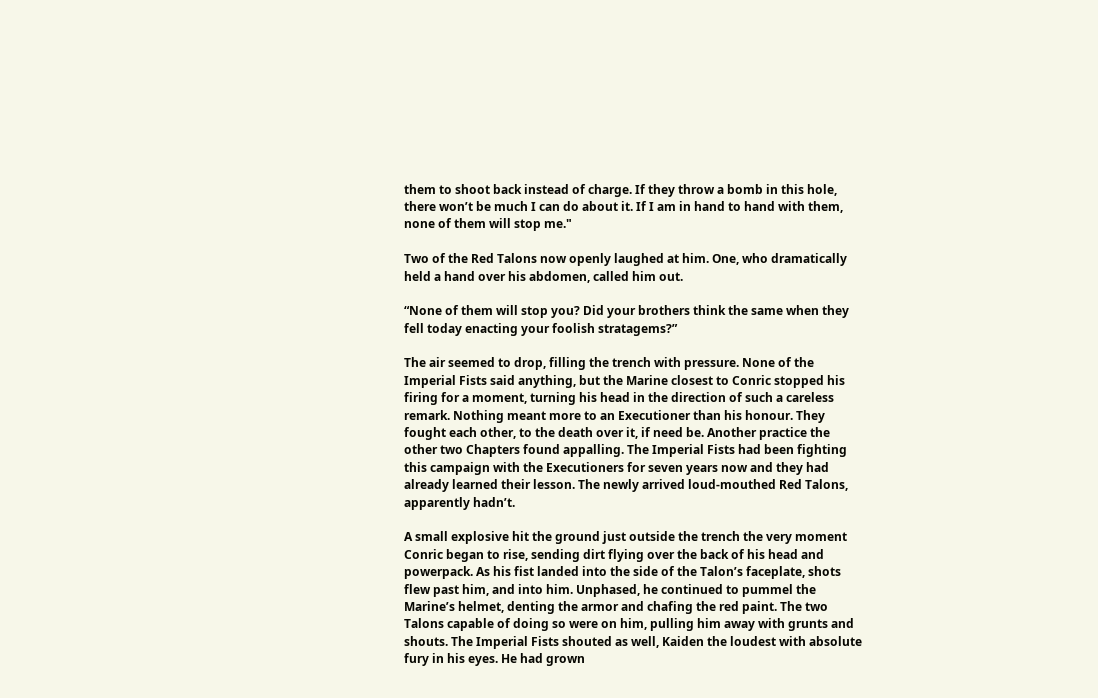them to shoot back instead of charge. If they throw a bomb in this hole, there won’t be much I can do about it. If I am in hand to hand with them, none of them will stop me."

Two of the Red Talons now openly laughed at him. One, who dramatically held a hand over his abdomen, called him out.

“None of them will stop you? Did your brothers think the same when they fell today enacting your foolish stratagems?”

The air seemed to drop, filling the trench with pressure. None of the Imperial Fists said anything, but the Marine closest to Conric stopped his firing for a moment, turning his head in the direction of such a careless remark. Nothing meant more to an Executioner than his honour. They fought each other, to the death over it, if need be. Another practice the other two Chapters found appalling. The Imperial Fists had been fighting this campaign with the Executioners for seven years now and they had already learned their lesson. The newly arrived loud-mouthed Red Talons, apparently hadn’t.

A small explosive hit the ground just outside the trench the very moment Conric began to rise, sending dirt flying over the back of his head and powerpack. As his fist landed into the side of the Talon’s faceplate, shots flew past him, and into him. Unphased, he continued to pummel the Marine’s helmet, denting the armor and chafing the red paint. The two Talons capable of doing so were on him, pulling him away with grunts and shouts. The Imperial Fists shouted as well, Kaiden the loudest with absolute fury in his eyes. He had grown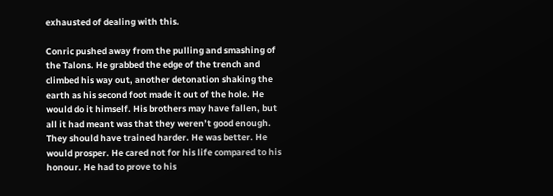exhausted of dealing with this.

Conric pushed away from the pulling and smashing of the Talons. He grabbed the edge of the trench and climbed his way out, another detonation shaking the earth as his second foot made it out of the hole. He would do it himself. His brothers may have fallen, but all it had meant was that they weren’t good enough. They should have trained harder. He was better. He would prosper. He cared not for his life compared to his honour. He had to prove to his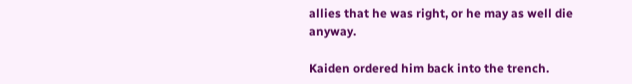allies that he was right, or he may as well die anyway.

Kaiden ordered him back into the trench.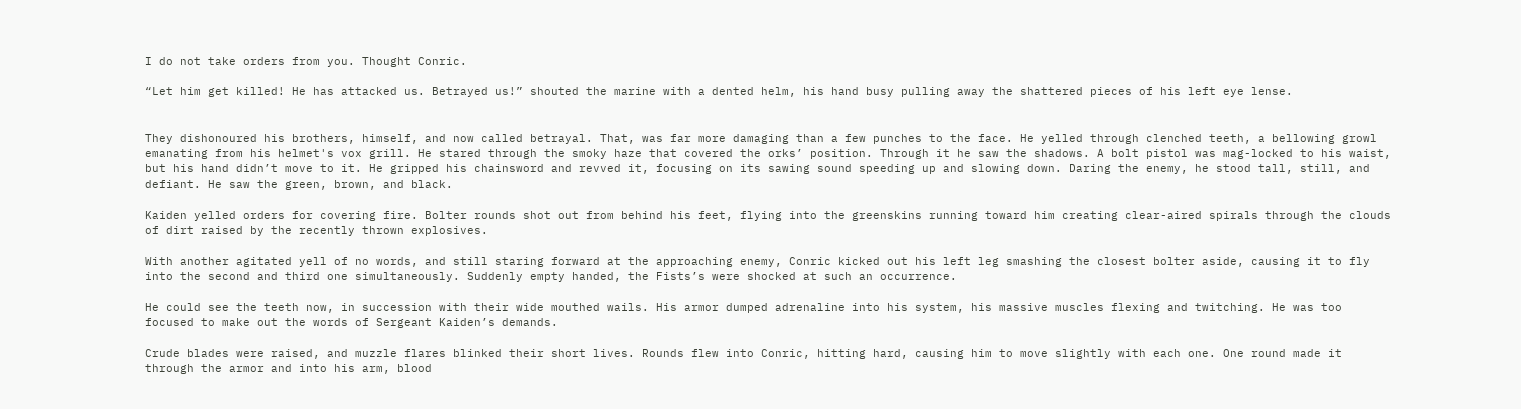I do not take orders from you. Thought Conric.

“Let him get killed! He has attacked us. Betrayed us!” shouted the marine with a dented helm, his hand busy pulling away the shattered pieces of his left eye lense.


They dishonoured his brothers, himself, and now called betrayal. That, was far more damaging than a few punches to the face. He yelled through clenched teeth, a bellowing growl emanating from his helmet's vox grill. He stared through the smoky haze that covered the orks’ position. Through it he saw the shadows. A bolt pistol was mag-locked to his waist, but his hand didn’t move to it. He gripped his chainsword and revved it, focusing on its sawing sound speeding up and slowing down. Daring the enemy, he stood tall, still, and defiant. He saw the green, brown, and black.

Kaiden yelled orders for covering fire. Bolter rounds shot out from behind his feet, flying into the greenskins running toward him creating clear-aired spirals through the clouds of dirt raised by the recently thrown explosives.

With another agitated yell of no words, and still staring forward at the approaching enemy, Conric kicked out his left leg smashing the closest bolter aside, causing it to fly into the second and third one simultaneously. Suddenly empty handed, the Fists’s were shocked at such an occurrence.

He could see the teeth now, in succession with their wide mouthed wails. His armor dumped adrenaline into his system, his massive muscles flexing and twitching. He was too focused to make out the words of Sergeant Kaiden’s demands.

Crude blades were raised, and muzzle flares blinked their short lives. Rounds flew into Conric, hitting hard, causing him to move slightly with each one. One round made it through the armor and into his arm, blood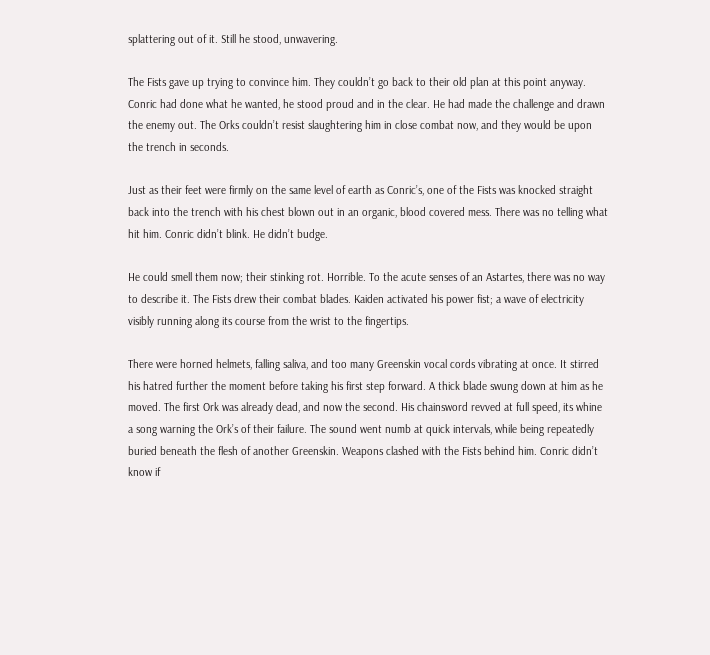splattering out of it. Still he stood, unwavering.

The Fists gave up trying to convince him. They couldn’t go back to their old plan at this point anyway. Conric had done what he wanted, he stood proud and in the clear. He had made the challenge and drawn the enemy out. The Orks couldn’t resist slaughtering him in close combat now, and they would be upon the trench in seconds.

Just as their feet were firmly on the same level of earth as Conric’s, one of the Fists was knocked straight back into the trench with his chest blown out in an organic, blood covered mess. There was no telling what hit him. Conric didn’t blink. He didn’t budge.

He could smell them now; their stinking rot. Horrible. To the acute senses of an Astartes, there was no way to describe it. The Fists drew their combat blades. Kaiden activated his power fist; a wave of electricity visibly running along its course from the wrist to the fingertips.

There were horned helmets, falling saliva, and too many Greenskin vocal cords vibrating at once. It stirred his hatred further the moment before taking his first step forward. A thick blade swung down at him as he moved. The first Ork was already dead, and now the second. His chainsword revved at full speed, its whine a song warning the Ork’s of their failure. The sound went numb at quick intervals, while being repeatedly buried beneath the flesh of another Greenskin. Weapons clashed with the Fists behind him. Conric didn’t know if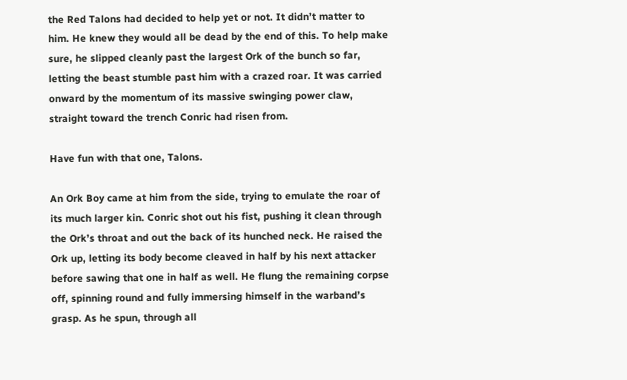the Red Talons had decided to help yet or not. It didn’t matter to him. He knew they would all be dead by the end of this. To help make sure, he slipped cleanly past the largest Ork of the bunch so far, letting the beast stumble past him with a crazed roar. It was carried onward by the momentum of its massive swinging power claw, straight toward the trench Conric had risen from.

Have fun with that one, Talons.

An Ork Boy came at him from the side, trying to emulate the roar of its much larger kin. Conric shot out his fist, pushing it clean through the Ork’s throat and out the back of its hunched neck. He raised the Ork up, letting its body become cleaved in half by his next attacker before sawing that one in half as well. He flung the remaining corpse off, spinning round and fully immersing himself in the warband’s grasp. As he spun, through all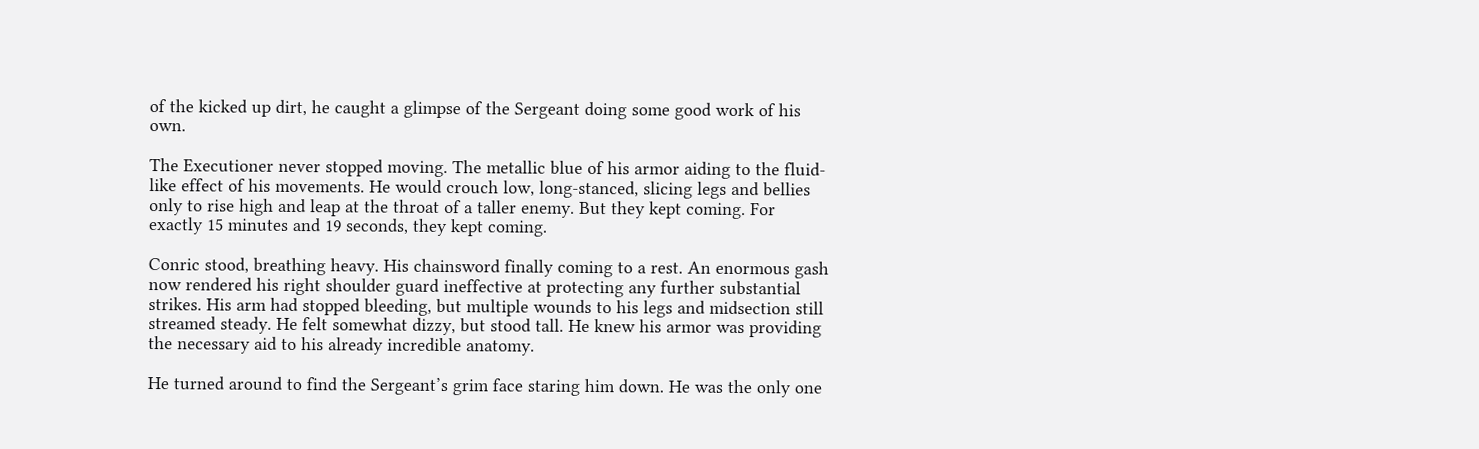of the kicked up dirt, he caught a glimpse of the Sergeant doing some good work of his own.

The Executioner never stopped moving. The metallic blue of his armor aiding to the fluid-like effect of his movements. He would crouch low, long-stanced, slicing legs and bellies only to rise high and leap at the throat of a taller enemy. But they kept coming. For exactly 15 minutes and 19 seconds, they kept coming.

Conric stood, breathing heavy. His chainsword finally coming to a rest. An enormous gash now rendered his right shoulder guard ineffective at protecting any further substantial strikes. His arm had stopped bleeding, but multiple wounds to his legs and midsection still streamed steady. He felt somewhat dizzy, but stood tall. He knew his armor was providing the necessary aid to his already incredible anatomy.

He turned around to find the Sergeant’s grim face staring him down. He was the only one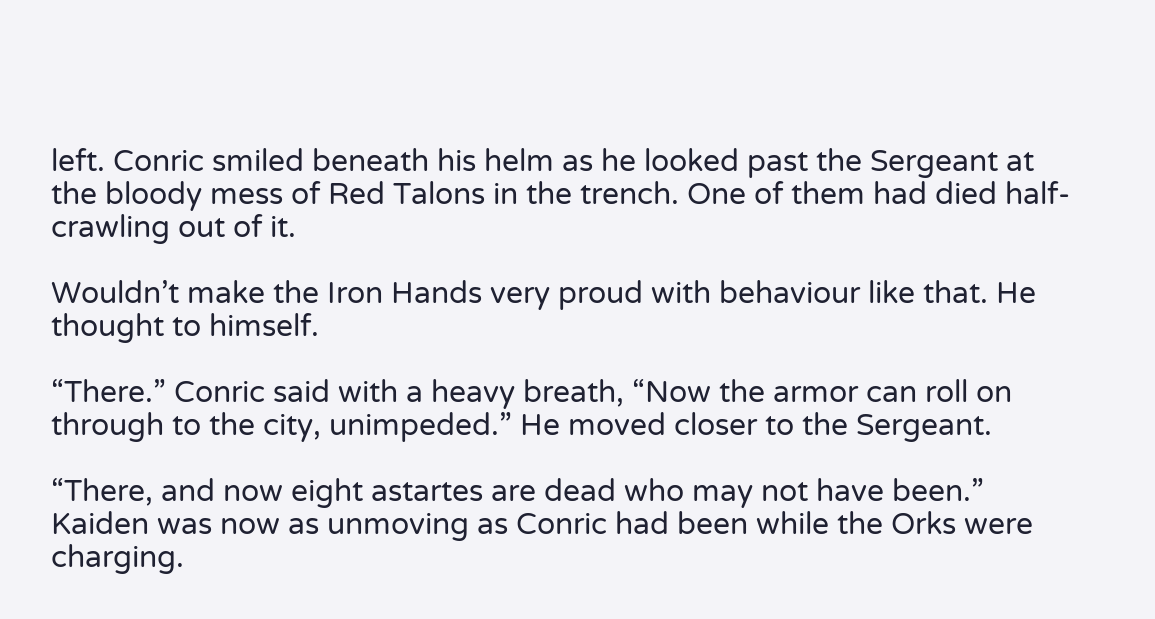left. Conric smiled beneath his helm as he looked past the Sergeant at the bloody mess of Red Talons in the trench. One of them had died half-crawling out of it.

Wouldn’t make the Iron Hands very proud with behaviour like that. He thought to himself.

“There.” Conric said with a heavy breath, “Now the armor can roll on through to the city, unimpeded.” He moved closer to the Sergeant.

“There, and now eight astartes are dead who may not have been.” Kaiden was now as unmoving as Conric had been while the Orks were charging.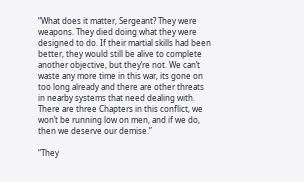“What does it matter, Sergeant? They were weapons. They died doing what they were designed to do. If their martial skills had been better, they would still be alive to complete another objective, but they’re not. We can’t waste any more time in this war, its gone on too long already and there are other threats in nearby systems that need dealing with. There are three Chapters in this conflict, we won’t be running low on men, and if we do, then we deserve our demise.”

“They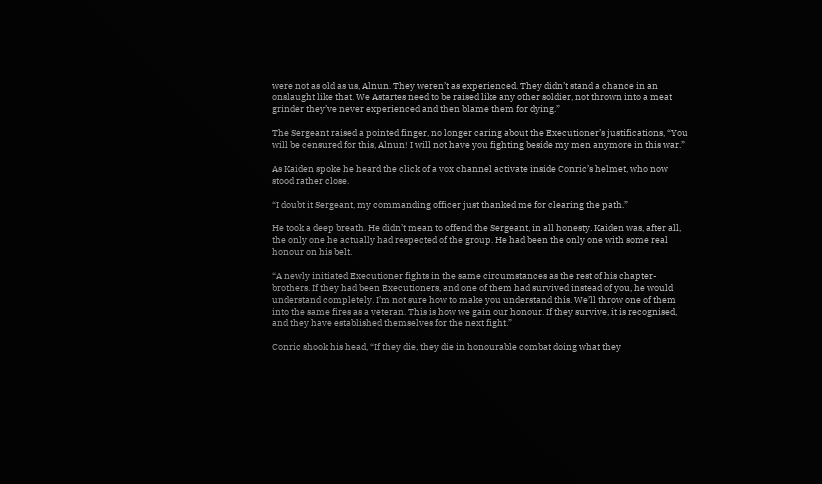were not as old as us, Alnun. They weren’t as experienced. They didn’t stand a chance in an onslaught like that. We Astartes need to be raised like any other soldier, not thrown into a meat grinder they’ve never experienced and then blame them for dying.”

The Sergeant raised a pointed finger, no longer caring about the Executioner’s justifications, “You will be censured for this, Alnun! I will not have you fighting beside my men anymore in this war.”

As Kaiden spoke he heard the click of a vox channel activate inside Conric’s helmet, who now stood rather close.

“I doubt it Sergeant, my commanding officer just thanked me for clearing the path.”

He took a deep breath. He didn’t mean to offend the Sergeant, in all honesty. Kaiden was, after all, the only one he actually had respected of the group. He had been the only one with some real honour on his belt.

“A newly initiated Executioner fights in the same circumstances as the rest of his chapter-brothers. If they had been Executioners, and one of them had survived instead of you, he would understand completely. I’m not sure how to make you understand this. We’ll throw one of them into the same fires as a veteran. This is how we gain our honour. If they survive, it is recognised, and they have established themselves for the next fight.”

Conric shook his head, “If they die, they die in honourable combat doing what they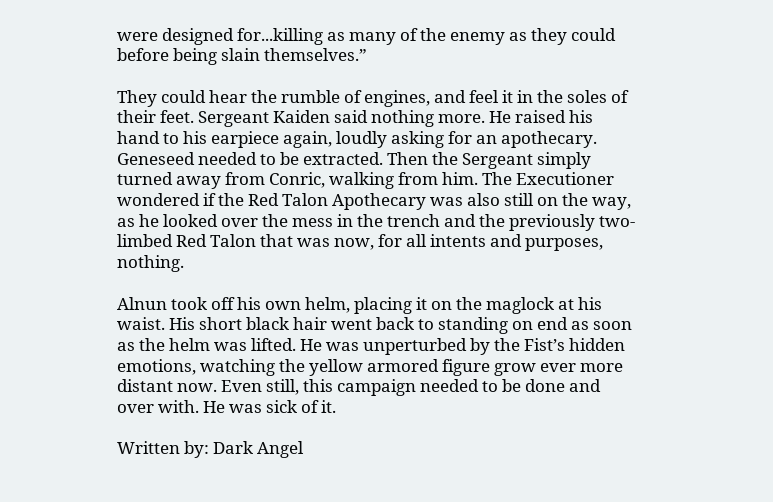were designed for...killing as many of the enemy as they could before being slain themselves.”

They could hear the rumble of engines, and feel it in the soles of their feet. Sergeant Kaiden said nothing more. He raised his hand to his earpiece again, loudly asking for an apothecary. Geneseed needed to be extracted. Then the Sergeant simply turned away from Conric, walking from him. The Executioner wondered if the Red Talon Apothecary was also still on the way, as he looked over the mess in the trench and the previously two-limbed Red Talon that was now, for all intents and purposes, nothing.

Alnun took off his own helm, placing it on the maglock at his waist. His short black hair went back to standing on end as soon as the helm was lifted. He was unperturbed by the Fist’s hidden emotions, watching the yellow armored figure grow ever more distant now. Even still, this campaign needed to be done and over with. He was sick of it.

Written by: Dark Angel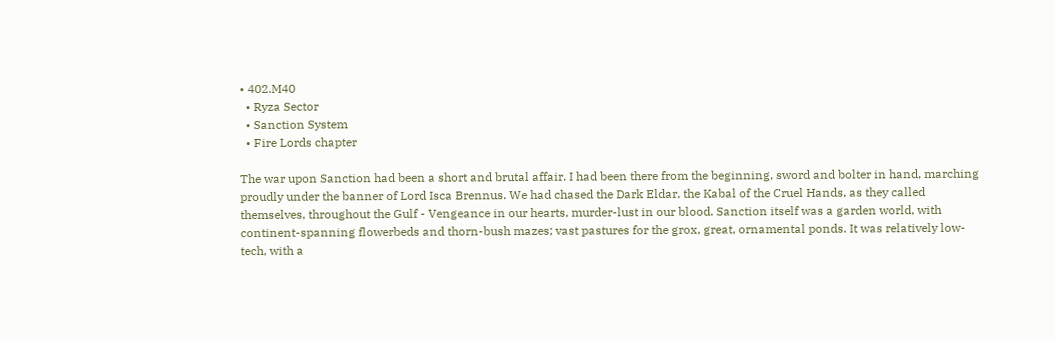• 402.M40
  • Ryza Sector
  • Sanction System
  • Fire Lords chapter

The war upon Sanction had been a short and brutal affair. I had been there from the beginning, sword and bolter in hand, marching proudly under the banner of Lord Isca Brennus. We had chased the Dark Eldar, the Kabal of the Cruel Hands, as they called themselves, throughout the Gulf - Vengeance in our hearts, murder-lust in our blood. Sanction itself was a garden world, with continent-spanning flowerbeds and thorn-bush mazes; vast pastures for the grox, great, ornamental ponds. It was relatively low-tech, with a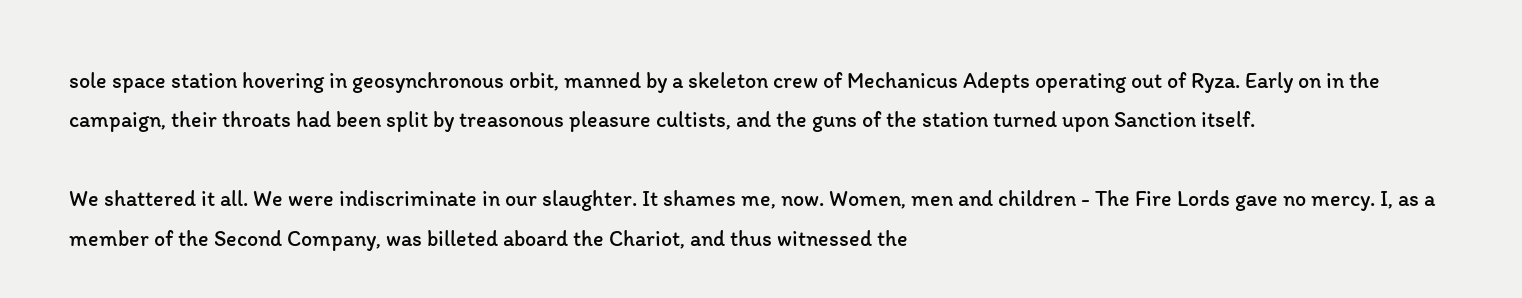sole space station hovering in geosynchronous orbit, manned by a skeleton crew of Mechanicus Adepts operating out of Ryza. Early on in the campaign, their throats had been split by treasonous pleasure cultists, and the guns of the station turned upon Sanction itself.

We shattered it all. We were indiscriminate in our slaughter. It shames me, now. Women, men and children - The Fire Lords gave no mercy. I, as a member of the Second Company, was billeted aboard the Chariot, and thus witnessed the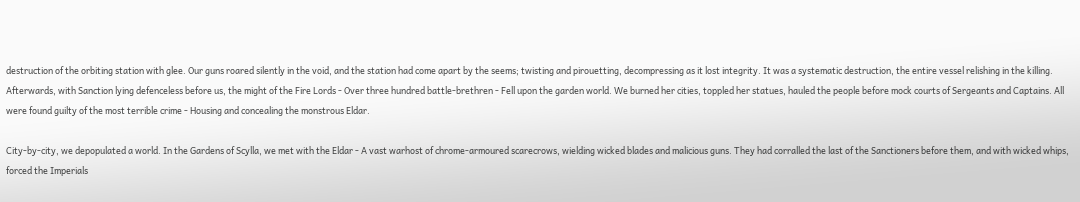destruction of the orbiting station with glee. Our guns roared silently in the void, and the station had come apart by the seems; twisting and pirouetting, decompressing as it lost integrity. It was a systematic destruction, the entire vessel relishing in the killing. Afterwards, with Sanction lying defenceless before us, the might of the Fire Lords - Over three hundred battle-brethren - Fell upon the garden world. We burned her cities, toppled her statues, hauled the people before mock courts of Sergeants and Captains. All were found guilty of the most terrible crime - Housing and concealing the monstrous Eldar.

City-by-city, we depopulated a world. In the Gardens of Scylla, we met with the Eldar - A vast warhost of chrome-armoured scarecrows, wielding wicked blades and malicious guns. They had corralled the last of the Sanctioners before them, and with wicked whips, forced the Imperials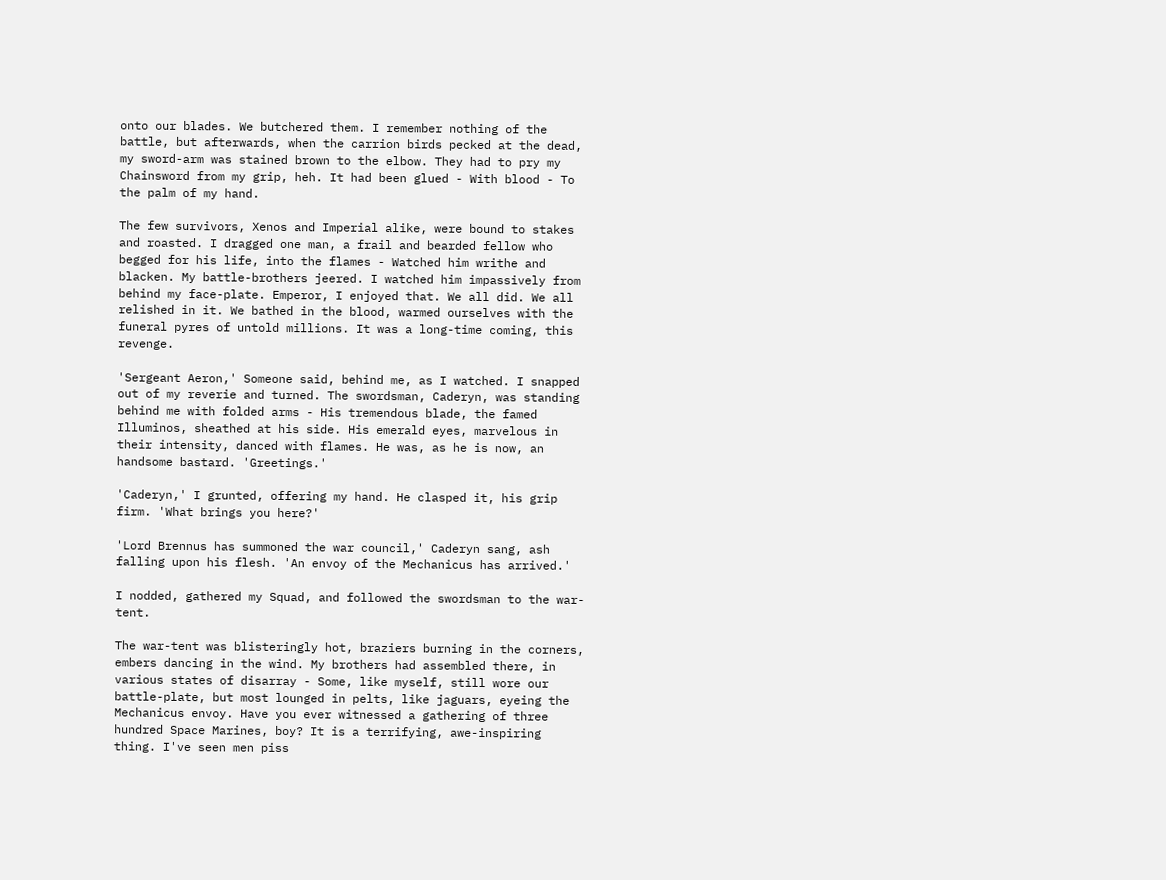onto our blades. We butchered them. I remember nothing of the battle, but afterwards, when the carrion birds pecked at the dead, my sword-arm was stained brown to the elbow. They had to pry my Chainsword from my grip, heh. It had been glued - With blood - To the palm of my hand.

The few survivors, Xenos and Imperial alike, were bound to stakes and roasted. I dragged one man, a frail and bearded fellow who begged for his life, into the flames - Watched him writhe and blacken. My battle-brothers jeered. I watched him impassively from behind my face-plate. Emperor, I enjoyed that. We all did. We all relished in it. We bathed in the blood, warmed ourselves with the funeral pyres of untold millions. It was a long-time coming, this revenge.

'Sergeant Aeron,' Someone said, behind me, as I watched. I snapped out of my reverie and turned. The swordsman, Caderyn, was standing behind me with folded arms - His tremendous blade, the famed Illuminos, sheathed at his side. His emerald eyes, marvelous in their intensity, danced with flames. He was, as he is now, an handsome bastard. 'Greetings.'

'Caderyn,' I grunted, offering my hand. He clasped it, his grip firm. 'What brings you here?'

'Lord Brennus has summoned the war council,' Caderyn sang, ash falling upon his flesh. 'An envoy of the Mechanicus has arrived.'

I nodded, gathered my Squad, and followed the swordsman to the war-tent.

The war-tent was blisteringly hot, braziers burning in the corners, embers dancing in the wind. My brothers had assembled there, in various states of disarray - Some, like myself, still wore our battle-plate, but most lounged in pelts, like jaguars, eyeing the Mechanicus envoy. Have you ever witnessed a gathering of three hundred Space Marines, boy? It is a terrifying, awe-inspiring thing. I've seen men piss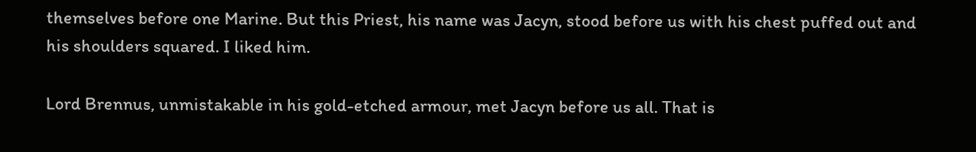themselves before one Marine. But this Priest, his name was Jacyn, stood before us with his chest puffed out and his shoulders squared. I liked him.

Lord Brennus, unmistakable in his gold-etched armour, met Jacyn before us all. That is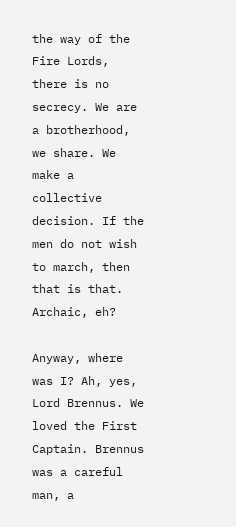the way of the Fire Lords, there is no secrecy. We are a brotherhood, we share. We make a collective decision. If the men do not wish to march, then that is that. Archaic, eh?

Anyway, where was I? Ah, yes, Lord Brennus. We loved the First Captain. Brennus was a careful man, a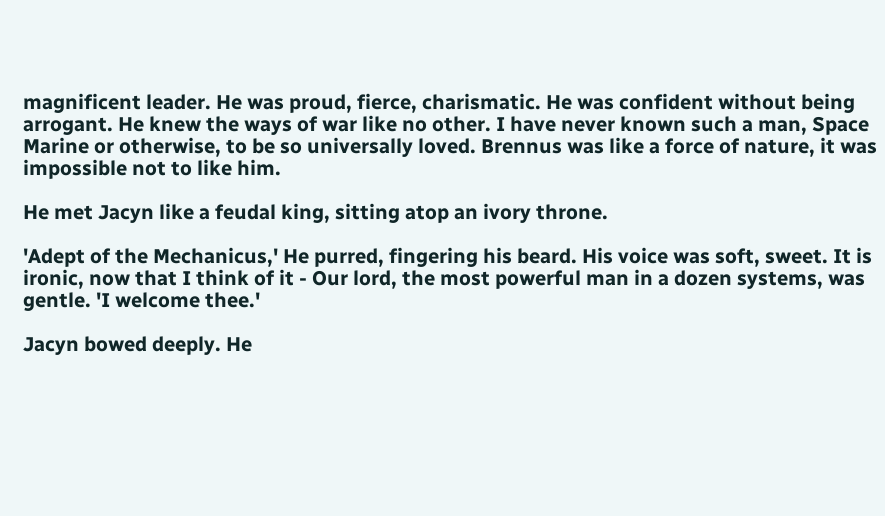magnificent leader. He was proud, fierce, charismatic. He was confident without being arrogant. He knew the ways of war like no other. I have never known such a man, Space Marine or otherwise, to be so universally loved. Brennus was like a force of nature, it was impossible not to like him.

He met Jacyn like a feudal king, sitting atop an ivory throne.

'Adept of the Mechanicus,' He purred, fingering his beard. His voice was soft, sweet. It is ironic, now that I think of it - Our lord, the most powerful man in a dozen systems, was gentle. 'I welcome thee.'

Jacyn bowed deeply. He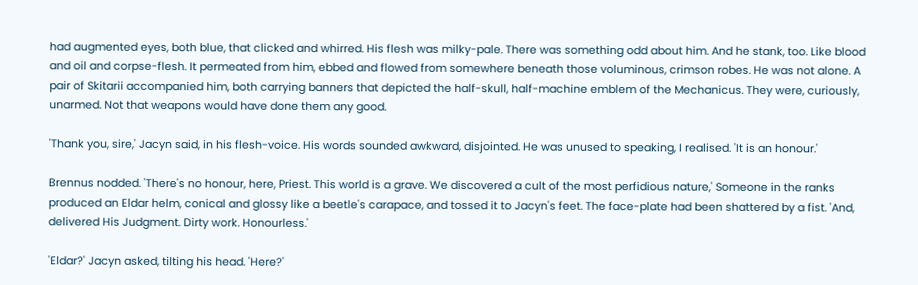had augmented eyes, both blue, that clicked and whirred. His flesh was milky-pale. There was something odd about him. And he stank, too. Like blood and oil and corpse-flesh. It permeated from him, ebbed and flowed from somewhere beneath those voluminous, crimson robes. He was not alone. A pair of Skitarii accompanied him, both carrying banners that depicted the half-skull, half-machine emblem of the Mechanicus. They were, curiously, unarmed. Not that weapons would have done them any good.

'Thank you, sire,' Jacyn said, in his flesh-voice. His words sounded awkward, disjointed. He was unused to speaking, I realised. 'It is an honour.'

Brennus nodded. 'There's no honour, here, Priest. This world is a grave. We discovered a cult of the most perfidious nature,' Someone in the ranks produced an Eldar helm, conical and glossy like a beetle's carapace, and tossed it to Jacyn's feet. The face-plate had been shattered by a fist. 'And, delivered His Judgment. Dirty work. Honourless.'

'Eldar?' Jacyn asked, tilting his head. 'Here?'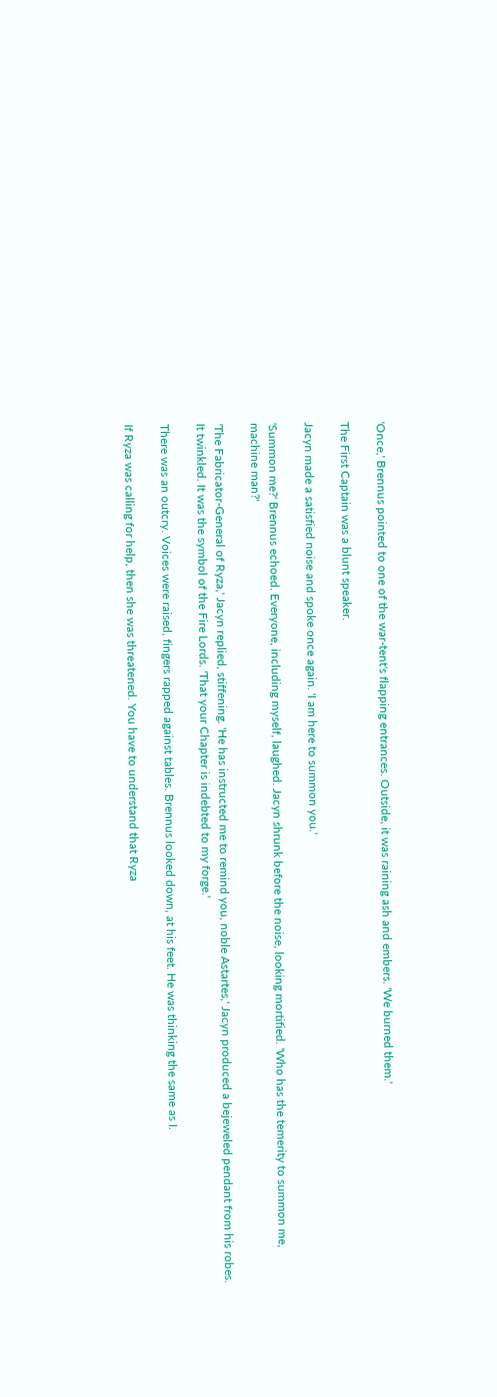'Once,' Brennus pointed to one of the war-tent's flapping entrances. Outside, it was raining ash and embers. 'We burned them.'

The First Captain was a blunt speaker.

Jacyn made a satisfied noise and spoke once again. 'I am here to summon you.'

'Summon me?' Brennus echoed. Everyone, including myself, laughed. Jacyn shrunk before the noise, looking mortified. 'Who has the temerity to summon me, machine man?'

'The Fabricator-General of Ryza,' Jacyn replied, stiffening. 'He has instructed me to remind you, noble Astartes,' Jacyn produced a bejeweled pendant from his robes. It twinkled. It was the symbol of the Fire Lords. 'That your Chapter is indebted to my forge.'

There was an outcry. Voices were raised, fingers rapped against tables. Brennus looked down, at his feet. He was thinking the same as I.

If Ryza was calling for help, then she was threatened. You have to understand that Ryza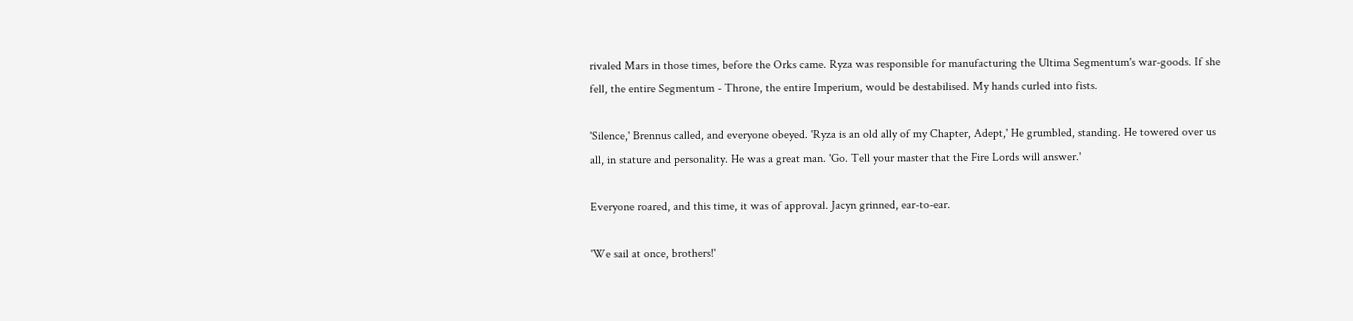rivaled Mars in those times, before the Orks came. Ryza was responsible for manufacturing the Ultima Segmentum's war-goods. If she fell, the entire Segmentum - Throne, the entire Imperium, would be destabilised. My hands curled into fists.

'Silence,' Brennus called, and everyone obeyed. 'Ryza is an old ally of my Chapter, Adept,' He grumbled, standing. He towered over us all, in stature and personality. He was a great man. 'Go. Tell your master that the Fire Lords will answer.'

Everyone roared, and this time, it was of approval. Jacyn grinned, ear-to-ear.

'We sail at once, brothers!'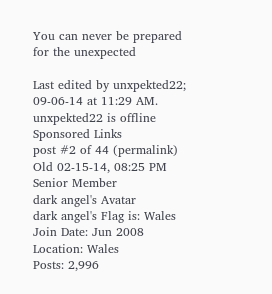You can never be prepared for the unexpected

Last edited by unxpekted22; 09-06-14 at 11:29 AM.
unxpekted22 is offline
Sponsored Links
post #2 of 44 (permalink) Old 02-15-14, 08:25 PM
Senior Member
dark angel's Avatar
dark angel's Flag is: Wales
Join Date: Jun 2008
Location: Wales
Posts: 2,996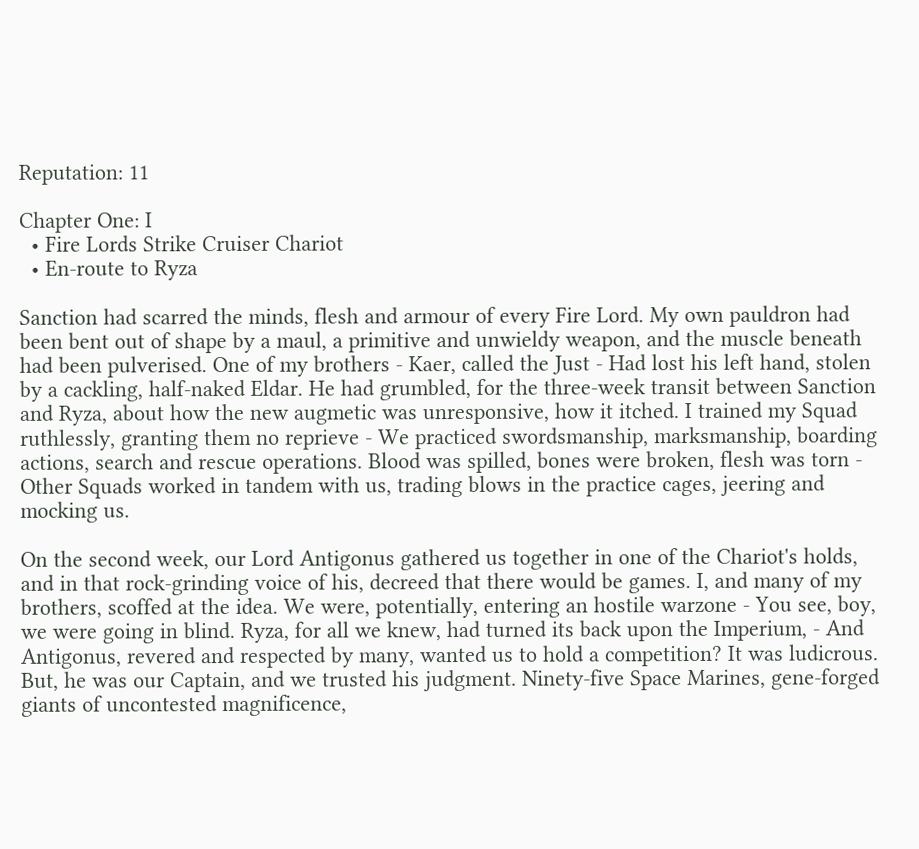Reputation: 11

Chapter One: I
  • Fire Lords Strike Cruiser Chariot
  • En-route to Ryza

Sanction had scarred the minds, flesh and armour of every Fire Lord. My own pauldron had been bent out of shape by a maul, a primitive and unwieldy weapon, and the muscle beneath had been pulverised. One of my brothers - Kaer, called the Just - Had lost his left hand, stolen by a cackling, half-naked Eldar. He had grumbled, for the three-week transit between Sanction and Ryza, about how the new augmetic was unresponsive, how it itched. I trained my Squad ruthlessly, granting them no reprieve - We practiced swordsmanship, marksmanship, boarding actions, search and rescue operations. Blood was spilled, bones were broken, flesh was torn - Other Squads worked in tandem with us, trading blows in the practice cages, jeering and mocking us.

On the second week, our Lord Antigonus gathered us together in one of the Chariot's holds, and in that rock-grinding voice of his, decreed that there would be games. I, and many of my brothers, scoffed at the idea. We were, potentially, entering an hostile warzone - You see, boy, we were going in blind. Ryza, for all we knew, had turned its back upon the Imperium, - And Antigonus, revered and respected by many, wanted us to hold a competition? It was ludicrous. But, he was our Captain, and we trusted his judgment. Ninety-five Space Marines, gene-forged giants of uncontested magnificence,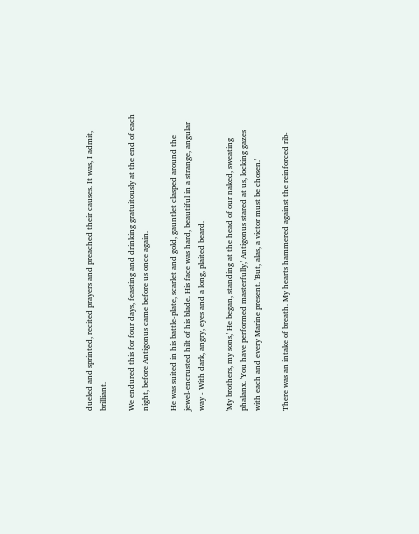dueled and sprinted, recited prayers and preached their causes. It was, I admit, brilliant.

We endured this for four days, feasting and drinking gratuitously at the end of each night, before Antigonus came before us once again.

He was suited in his battle-plate, scarlet and gold, gauntlet clasped around the jewel-encrusted hilt of his blade. His face was hard, beautiful in a strange, angular way - With dark, angry, eyes and a long, plaited beard.

'My brothers, my sons,' He began, standing at the head of our naked, sweating phalanx. 'You have performed masterfully,' Antigonus stared at us, locking gazes with each and every Marine present. 'But, alas, a victor must be chosen.'

There was an intake of breath. My hearts hammered against the reinforced rib-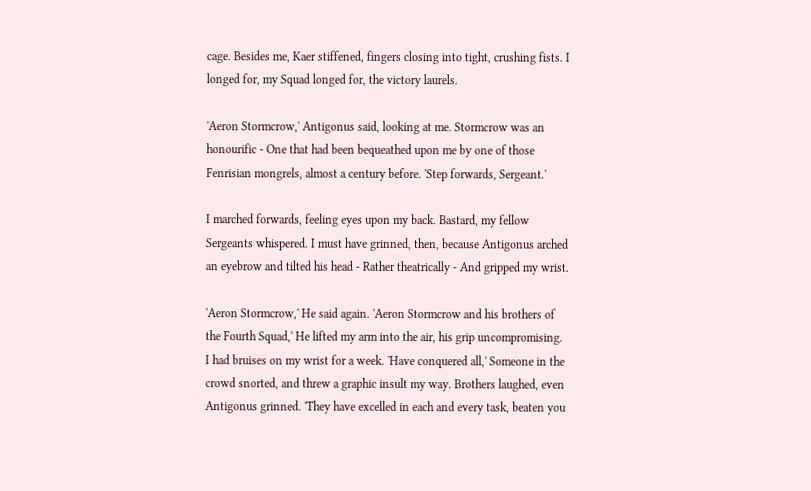cage. Besides me, Kaer stiffened, fingers closing into tight, crushing fists. I longed for, my Squad longed for, the victory laurels.

'Aeron Stormcrow,' Antigonus said, looking at me. Stormcrow was an honourific - One that had been bequeathed upon me by one of those Fenrisian mongrels, almost a century before. 'Step forwards, Sergeant.'

I marched forwards, feeling eyes upon my back. Bastard, my fellow Sergeants whispered. I must have grinned, then, because Antigonus arched an eyebrow and tilted his head - Rather theatrically - And gripped my wrist.

'Aeron Stormcrow,' He said again. 'Aeron Stormcrow and his brothers of the Fourth Squad,' He lifted my arm into the air, his grip uncompromising. I had bruises on my wrist for a week. 'Have conquered all,' Someone in the crowd snorted, and threw a graphic insult my way. Brothers laughed, even Antigonus grinned. 'They have excelled in each and every task, beaten you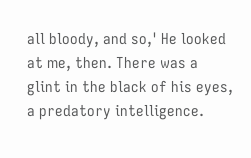all bloody, and so,' He looked at me, then. There was a glint in the black of his eyes, a predatory intelligence.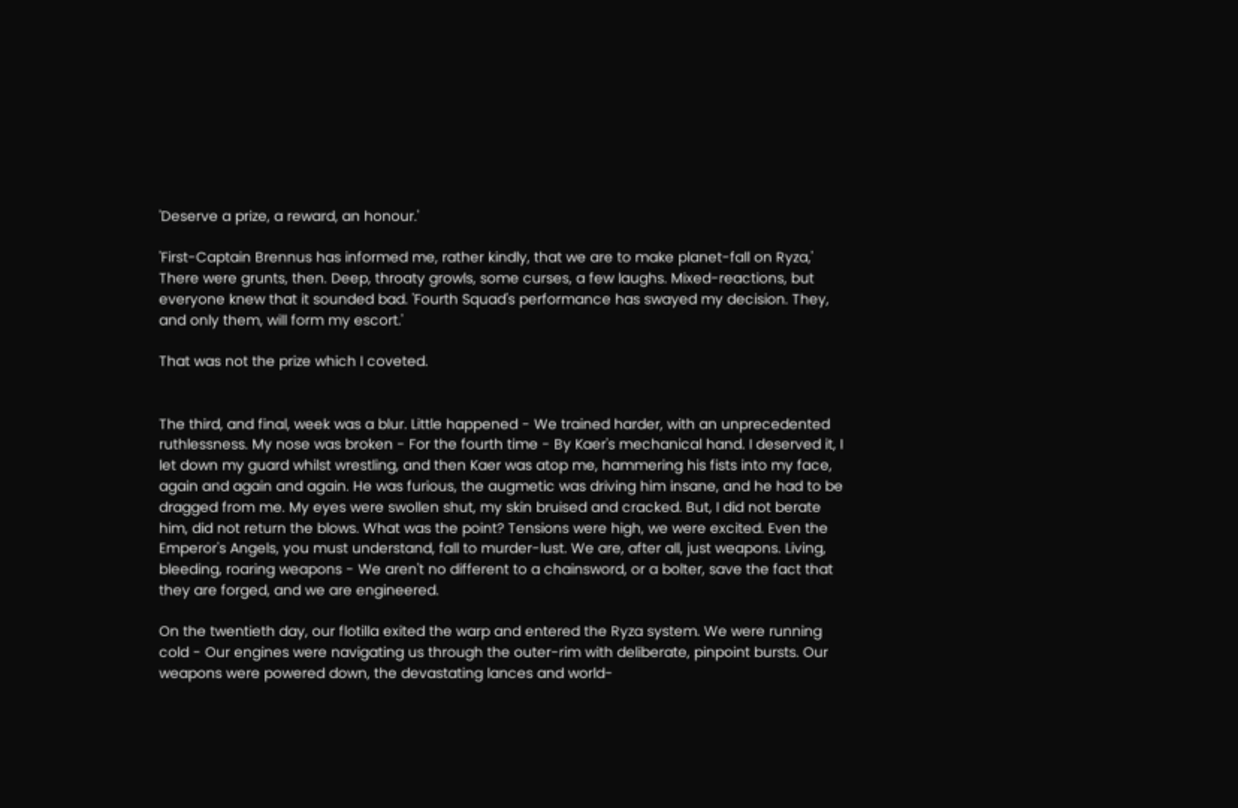'Deserve a prize, a reward, an honour.'

'First-Captain Brennus has informed me, rather kindly, that we are to make planet-fall on Ryza,' There were grunts, then. Deep, throaty growls, some curses, a few laughs. Mixed-reactions, but everyone knew that it sounded bad. 'Fourth Squad's performance has swayed my decision. They, and only them, will form my escort.'

That was not the prize which I coveted.


The third, and final, week was a blur. Little happened - We trained harder, with an unprecedented ruthlessness. My nose was broken - For the fourth time - By Kaer's mechanical hand. I deserved it, I let down my guard whilst wrestling, and then Kaer was atop me, hammering his fists into my face, again and again and again. He was furious, the augmetic was driving him insane, and he had to be dragged from me. My eyes were swollen shut, my skin bruised and cracked. But, I did not berate him, did not return the blows. What was the point? Tensions were high, we were excited. Even the Emperor's Angels, you must understand, fall to murder-lust. We are, after all, just weapons. Living, bleeding, roaring weapons - We aren't no different to a chainsword, or a bolter, save the fact that they are forged, and we are engineered.

On the twentieth day, our flotilla exited the warp and entered the Ryza system. We were running cold - Our engines were navigating us through the outer-rim with deliberate, pinpoint bursts. Our weapons were powered down, the devastating lances and world-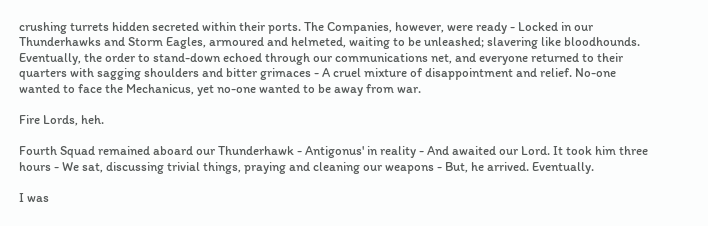crushing turrets hidden secreted within their ports. The Companies, however, were ready - Locked in our Thunderhawks and Storm Eagles, armoured and helmeted, waiting to be unleashed; slavering like bloodhounds. Eventually, the order to stand-down echoed through our communications net, and everyone returned to their quarters with sagging shoulders and bitter grimaces - A cruel mixture of disappointment and relief. No-one wanted to face the Mechanicus, yet no-one wanted to be away from war.

Fire Lords, heh.

Fourth Squad remained aboard our Thunderhawk - Antigonus' in reality - And awaited our Lord. It took him three hours - We sat, discussing trivial things, praying and cleaning our weapons - But, he arrived. Eventually.

I was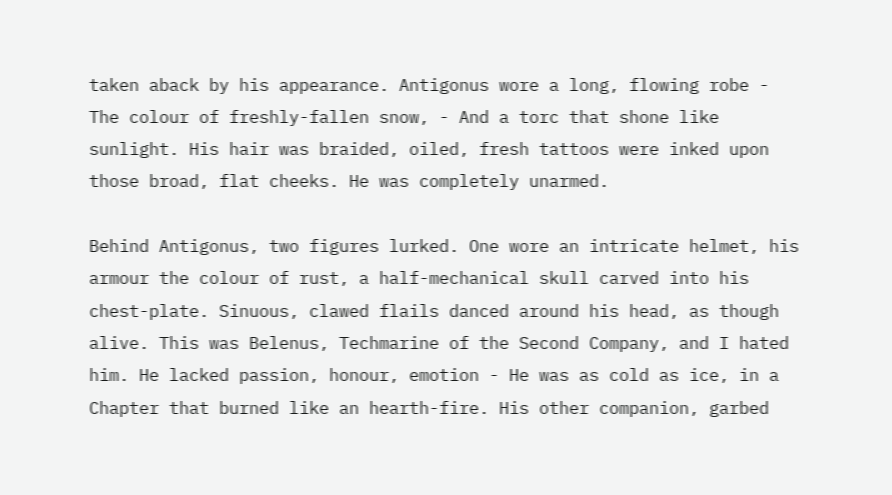taken aback by his appearance. Antigonus wore a long, flowing robe - The colour of freshly-fallen snow, - And a torc that shone like sunlight. His hair was braided, oiled, fresh tattoos were inked upon those broad, flat cheeks. He was completely unarmed.

Behind Antigonus, two figures lurked. One wore an intricate helmet, his armour the colour of rust, a half-mechanical skull carved into his chest-plate. Sinuous, clawed flails danced around his head, as though alive. This was Belenus, Techmarine of the Second Company, and I hated him. He lacked passion, honour, emotion - He was as cold as ice, in a Chapter that burned like an hearth-fire. His other companion, garbed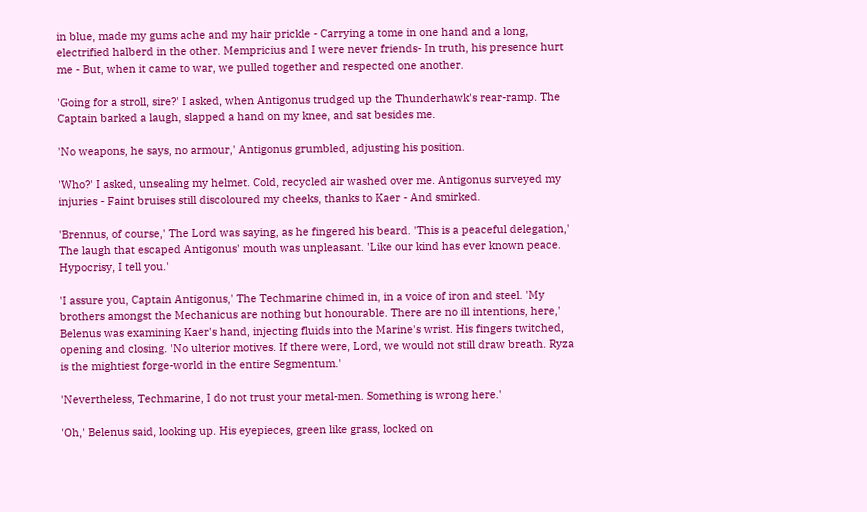in blue, made my gums ache and my hair prickle - Carrying a tome in one hand and a long, electrified halberd in the other. Mempricius and I were never friends- In truth, his presence hurt me - But, when it came to war, we pulled together and respected one another.

'Going for a stroll, sire?' I asked, when Antigonus trudged up the Thunderhawk's rear-ramp. The Captain barked a laugh, slapped a hand on my knee, and sat besides me.

'No weapons, he says, no armour,' Antigonus grumbled, adjusting his position.

'Who?' I asked, unsealing my helmet. Cold, recycled air washed over me. Antigonus surveyed my injuries - Faint bruises still discoloured my cheeks, thanks to Kaer - And smirked.

'Brennus, of course,' The Lord was saying, as he fingered his beard. 'This is a peaceful delegation,' The laugh that escaped Antigonus' mouth was unpleasant. 'Like our kind has ever known peace. Hypocrisy, I tell you.'

'I assure you, Captain Antigonus,' The Techmarine chimed in, in a voice of iron and steel. 'My brothers amongst the Mechanicus are nothing but honourable. There are no ill intentions, here,' Belenus was examining Kaer's hand, injecting fluids into the Marine's wrist. His fingers twitched, opening and closing. 'No ulterior motives. If there were, Lord, we would not still draw breath. Ryza is the mightiest forge-world in the entire Segmentum.'

'Nevertheless, Techmarine, I do not trust your metal-men. Something is wrong here.'

'Oh,' Belenus said, looking up. His eyepieces, green like grass, locked on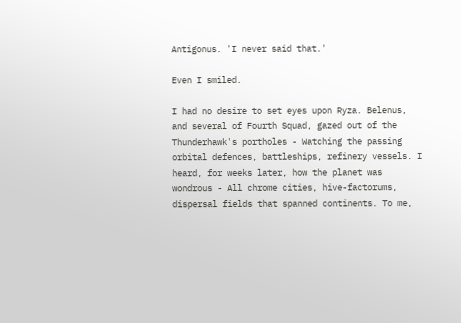Antigonus. 'I never said that.'

Even I smiled.

I had no desire to set eyes upon Ryza. Belenus, and several of Fourth Squad, gazed out of the Thunderhawk's portholes - Watching the passing orbital defences, battleships, refinery vessels. I heard, for weeks later, how the planet was wondrous - All chrome cities, hive-factorums, dispersal fields that spanned continents. To me,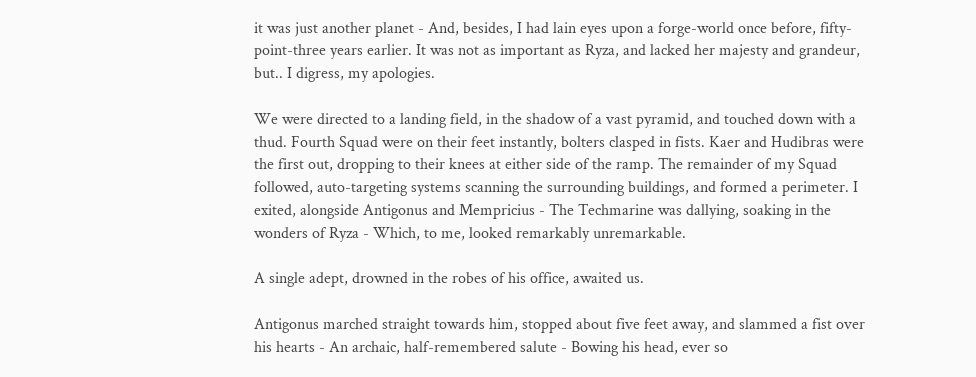it was just another planet - And, besides, I had lain eyes upon a forge-world once before, fifty-point-three years earlier. It was not as important as Ryza, and lacked her majesty and grandeur, but.. I digress, my apologies.

We were directed to a landing field, in the shadow of a vast pyramid, and touched down with a thud. Fourth Squad were on their feet instantly, bolters clasped in fists. Kaer and Hudibras were the first out, dropping to their knees at either side of the ramp. The remainder of my Squad followed, auto-targeting systems scanning the surrounding buildings, and formed a perimeter. I exited, alongside Antigonus and Mempricius - The Techmarine was dallying, soaking in the wonders of Ryza - Which, to me, looked remarkably unremarkable.

A single adept, drowned in the robes of his office, awaited us.

Antigonus marched straight towards him, stopped about five feet away, and slammed a fist over his hearts - An archaic, half-remembered salute - Bowing his head, ever so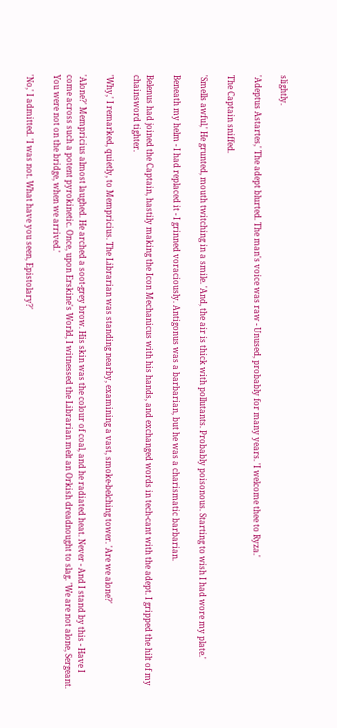slightly.

'Adeptus Astartes,' The adept blurted. The man's voice was raw - Unused, probably for many years. 'I welcome thee to Ryza.'

The Captain sniffed.

'Smells awful,' He grunted, mouth twitching in a smile. 'And, the air is thick with pollutants. Probably poisonous. Starting to wish I had wore my plate.'

Beneath my helm - I had replaced it - I grinned voraciously. Antigonus was a barbarian, but he was a charismatic barbarian.

Belenus had joined the Captain, hastily making the Icon Mechanicus with his hands, and exchanged words in tech-cant with the adept. I gripped the hilt of my chainsword tighter.

'Why,' I remarked, quietly, to Mempricius. The Librarian was standing nearby, examining a vast, smoke-belching tower. 'Are we alone?'

'Alone?' Mempricius almost laughed. He arched a soot-grey brow. His skin was the colour of coal, and he radiated heat. Never - And I stand by this - Have I come across such a potent pyrokinetic. Once, upon Erskine's World, I witnessed the Librarian melt an Orkish dreadnought to slag. 'We are not alone, Sergeant. You were not on the bridge, when we arrived.'

'No,' I admitted. 'I was not. What have you seen, Epistolary?'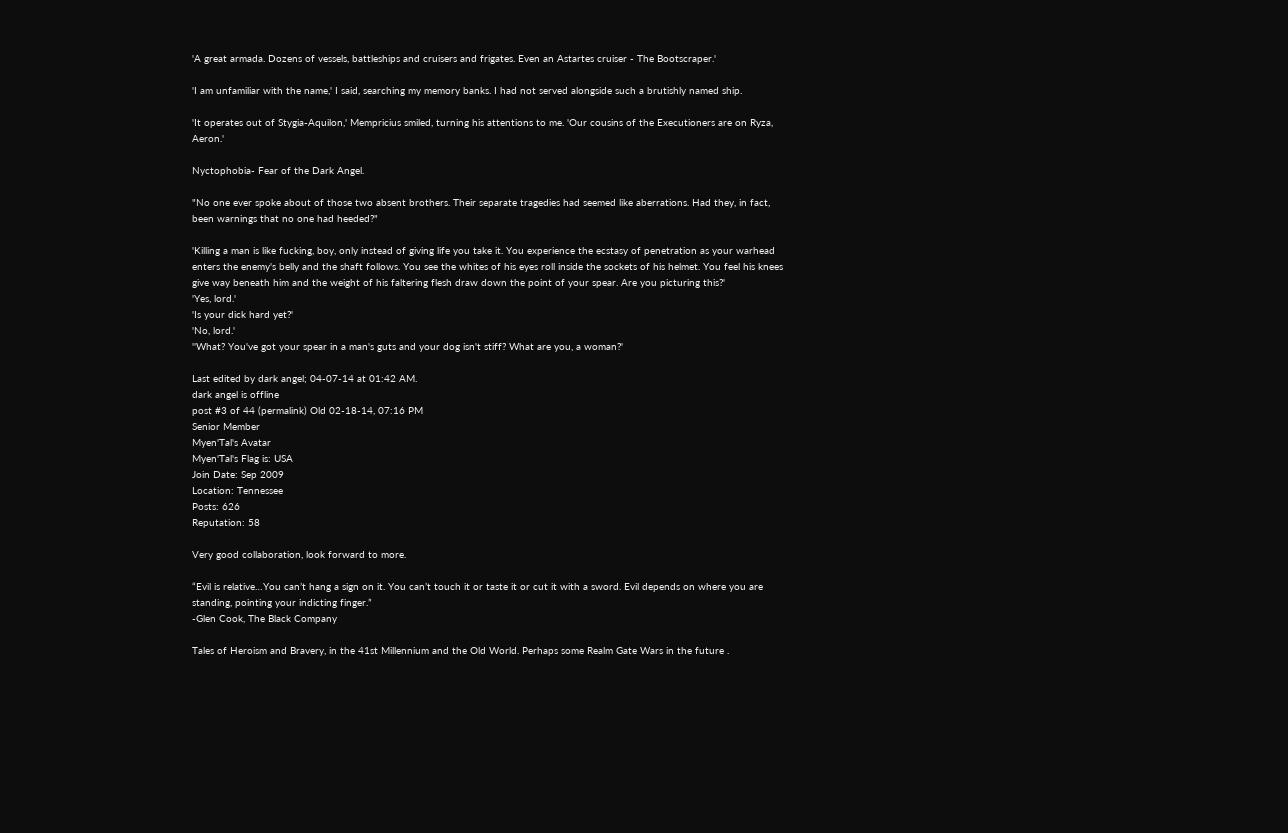'A great armada. Dozens of vessels, battleships and cruisers and frigates. Even an Astartes cruiser - The Bootscraper.'

'I am unfamiliar with the name,' I said, searching my memory banks. I had not served alongside such a brutishly named ship.

'It operates out of Stygia-Aquilon,' Mempricius smiled, turning his attentions to me. 'Our cousins of the Executioners are on Ryza, Aeron.'

Nyctophobia- Fear of the Dark Angel.

"No one ever spoke about of those two absent brothers. Their separate tragedies had seemed like aberrations. Had they, in fact, been warnings that no one had heeded?"

'Killing a man is like fucking, boy, only instead of giving life you take it. You experience the ecstasy of penetration as your warhead enters the enemy's belly and the shaft follows. You see the whites of his eyes roll inside the sockets of his helmet. You feel his knees give way beneath him and the weight of his faltering flesh draw down the point of your spear. Are you picturing this?'
'Yes, lord.'
'Is your dick hard yet?'
'No, lord.'
''What? You've got your spear in a man's guts and your dog isn't stiff? What are you, a woman?'

Last edited by dark angel; 04-07-14 at 01:42 AM.
dark angel is offline
post #3 of 44 (permalink) Old 02-18-14, 07:16 PM
Senior Member
Myen'Tal's Avatar
Myen'Tal's Flag is: USA
Join Date: Sep 2009
Location: Tennessee
Posts: 626
Reputation: 58

Very good collaboration, look forward to more.

“Evil is relative…You can’t hang a sign on it. You can’t touch it or taste it or cut it with a sword. Evil depends on where you are standing, pointing your indicting finger.”
-Glen Cook, The Black Company

Tales of Heroism and Bravery, in the 41st Millennium and the Old World. Perhaps some Realm Gate Wars in the future .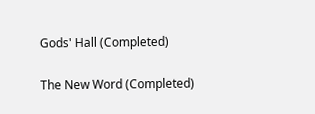Gods' Hall (Completed)

The New Word (Completed)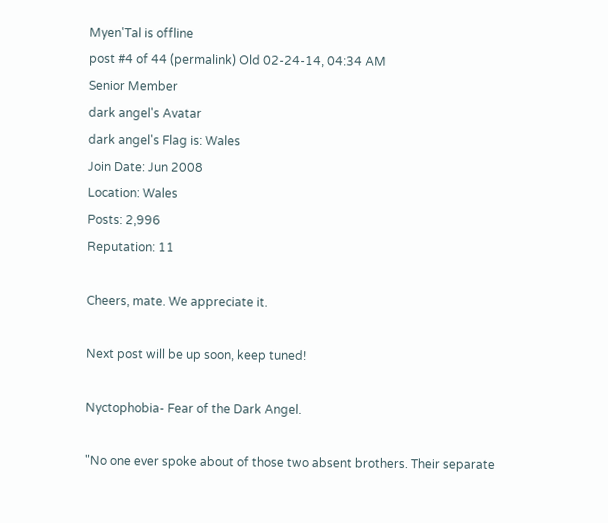Myen'Tal is offline
post #4 of 44 (permalink) Old 02-24-14, 04:34 AM
Senior Member
dark angel's Avatar
dark angel's Flag is: Wales
Join Date: Jun 2008
Location: Wales
Posts: 2,996
Reputation: 11

Cheers, mate. We appreciate it.

Next post will be up soon, keep tuned!

Nyctophobia- Fear of the Dark Angel.

"No one ever spoke about of those two absent brothers. Their separate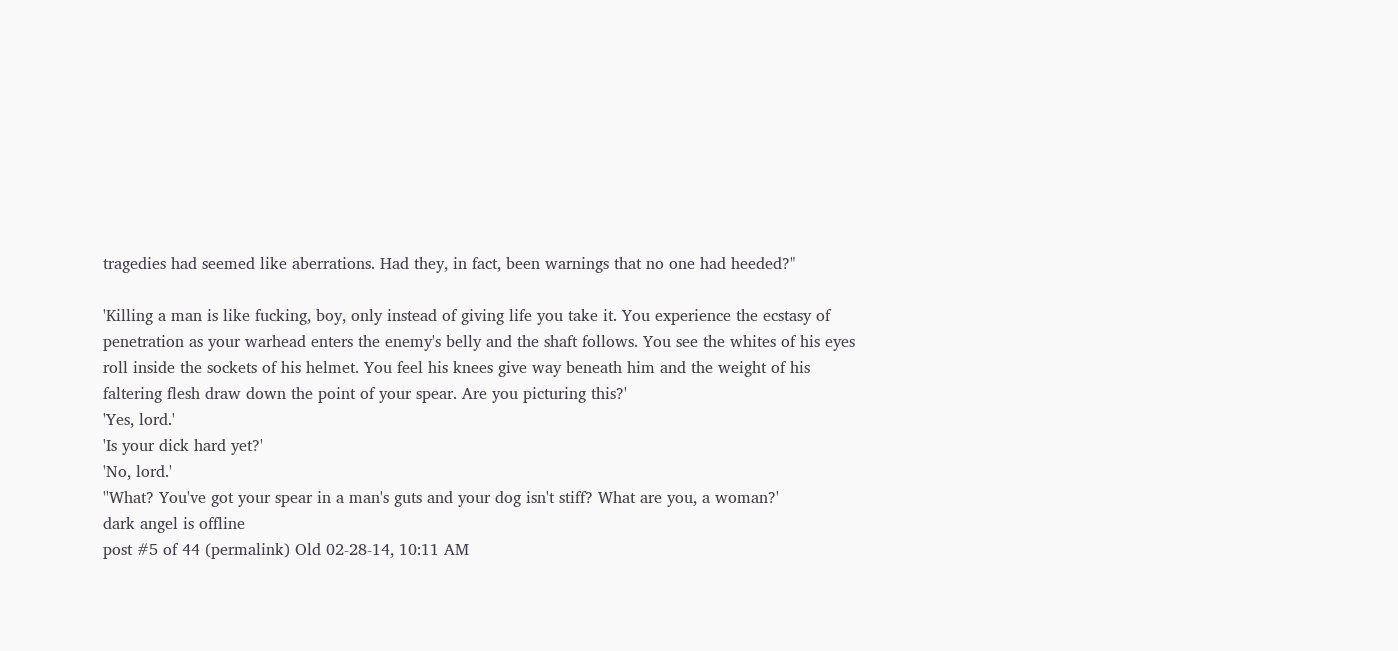tragedies had seemed like aberrations. Had they, in fact, been warnings that no one had heeded?"

'Killing a man is like fucking, boy, only instead of giving life you take it. You experience the ecstasy of penetration as your warhead enters the enemy's belly and the shaft follows. You see the whites of his eyes roll inside the sockets of his helmet. You feel his knees give way beneath him and the weight of his faltering flesh draw down the point of your spear. Are you picturing this?'
'Yes, lord.'
'Is your dick hard yet?'
'No, lord.'
''What? You've got your spear in a man's guts and your dog isn't stiff? What are you, a woman?'
dark angel is offline
post #5 of 44 (permalink) Old 02-28-14, 10:11 AM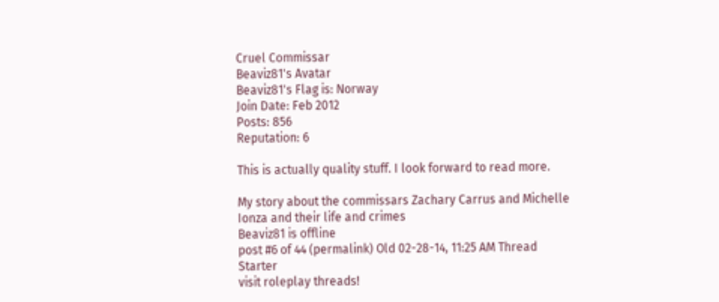Cruel Commissar
Beaviz81's Avatar
Beaviz81's Flag is: Norway
Join Date: Feb 2012
Posts: 856
Reputation: 6

This is actually quality stuff. I look forward to read more.

My story about the commissars Zachary Carrus and Michelle Ionza and their life and crimes
Beaviz81 is offline
post #6 of 44 (permalink) Old 02-28-14, 11:25 AM Thread Starter
visit roleplay threads!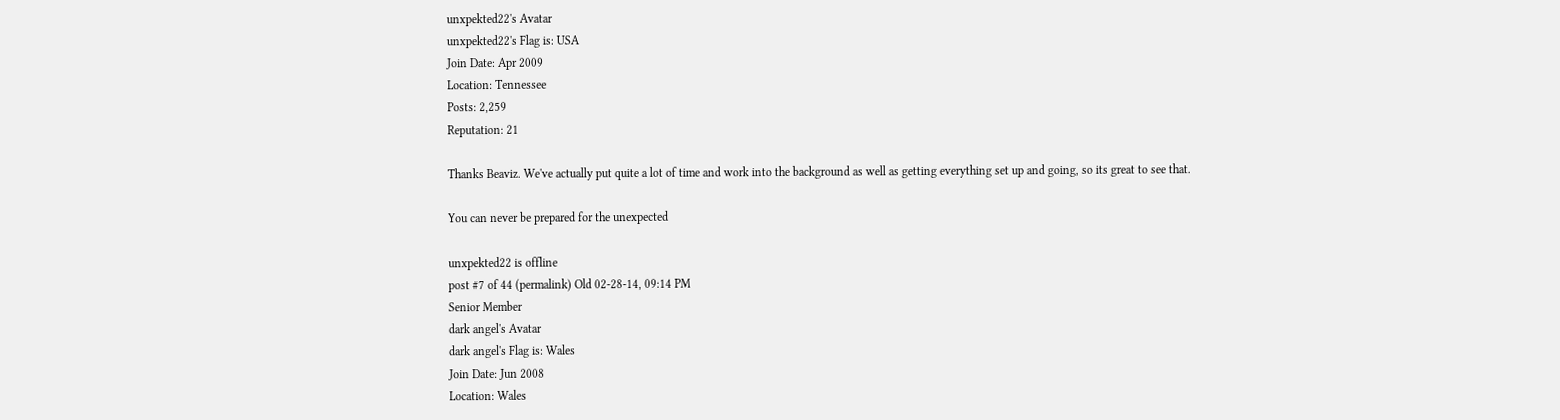unxpekted22's Avatar
unxpekted22's Flag is: USA
Join Date: Apr 2009
Location: Tennessee
Posts: 2,259
Reputation: 21

Thanks Beaviz. We've actually put quite a lot of time and work into the background as well as getting everything set up and going, so its great to see that.

You can never be prepared for the unexpected

unxpekted22 is offline
post #7 of 44 (permalink) Old 02-28-14, 09:14 PM
Senior Member
dark angel's Avatar
dark angel's Flag is: Wales
Join Date: Jun 2008
Location: Wales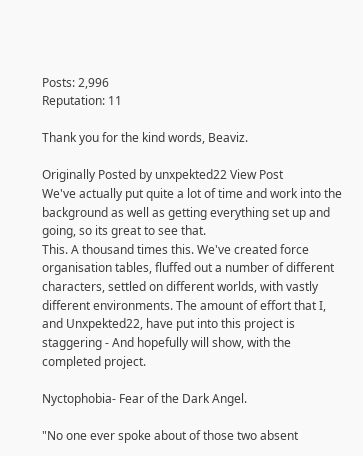Posts: 2,996
Reputation: 11

Thank you for the kind words, Beaviz.

Originally Posted by unxpekted22 View Post
We've actually put quite a lot of time and work into the background as well as getting everything set up and going, so its great to see that.
This. A thousand times this. We've created force organisation tables, fluffed out a number of different characters, settled on different worlds, with vastly different environments. The amount of effort that I, and Unxpekted22, have put into this project is staggering - And hopefully will show, with the completed project.

Nyctophobia- Fear of the Dark Angel.

"No one ever spoke about of those two absent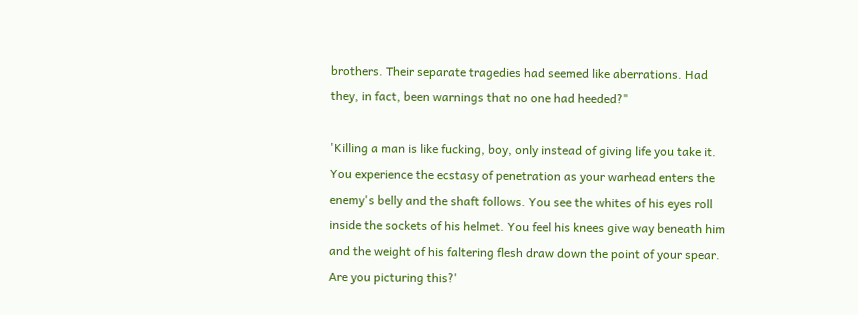brothers. Their separate tragedies had seemed like aberrations. Had they, in fact, been warnings that no one had heeded?"

'Killing a man is like fucking, boy, only instead of giving life you take it. You experience the ecstasy of penetration as your warhead enters the enemy's belly and the shaft follows. You see the whites of his eyes roll inside the sockets of his helmet. You feel his knees give way beneath him and the weight of his faltering flesh draw down the point of your spear. Are you picturing this?'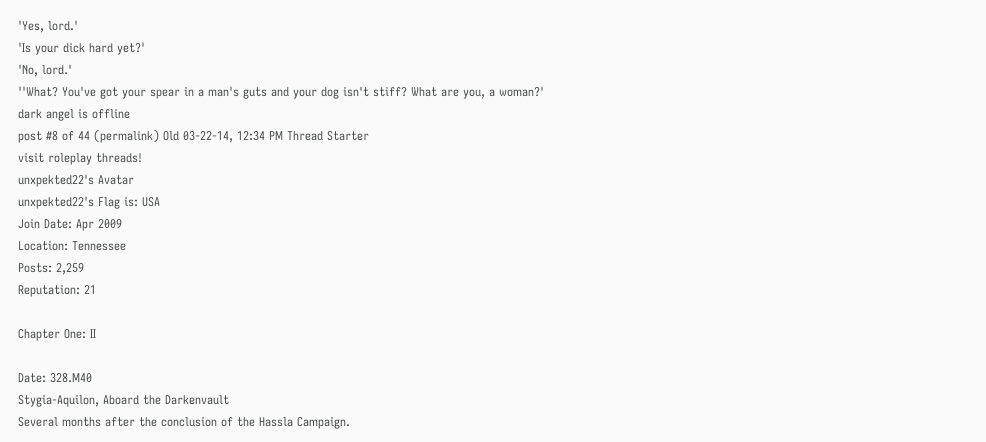'Yes, lord.'
'Is your dick hard yet?'
'No, lord.'
''What? You've got your spear in a man's guts and your dog isn't stiff? What are you, a woman?'
dark angel is offline
post #8 of 44 (permalink) Old 03-22-14, 12:34 PM Thread Starter
visit roleplay threads!
unxpekted22's Avatar
unxpekted22's Flag is: USA
Join Date: Apr 2009
Location: Tennessee
Posts: 2,259
Reputation: 21

Chapter One: II

Date: 328.M40
Stygia-Aquilon, Aboard the Darkenvault
Several months after the conclusion of the Hassla Campaign.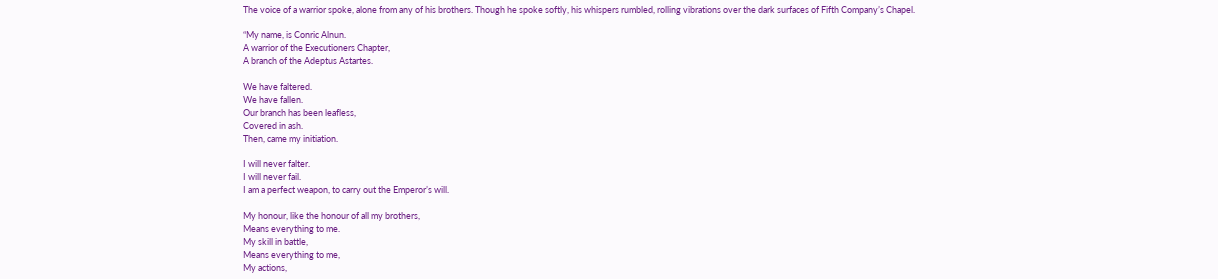The voice of a warrior spoke, alone from any of his brothers. Though he spoke softly, his whispers rumbled, rolling vibrations over the dark surfaces of Fifth Company’s Chapel.

“My name, is Conric Alnun.
A warrior of the Executioners Chapter,
A branch of the Adeptus Astartes.

We have faltered.
We have fallen.
Our branch has been leafless,
Covered in ash.
Then, came my initiation.

I will never falter.
I will never fail.
I am a perfect weapon, to carry out the Emperor’s will.

My honour, like the honour of all my brothers,
Means everything to me.
My skill in battle,
Means everything to me,
My actions,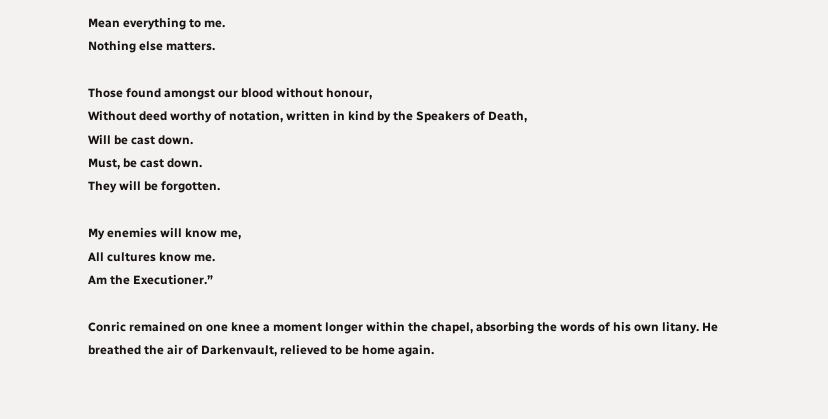Mean everything to me.
Nothing else matters.

Those found amongst our blood without honour,
Without deed worthy of notation, written in kind by the Speakers of Death,
Will be cast down.
Must, be cast down.
They will be forgotten.

My enemies will know me,
All cultures know me.
Am the Executioner.”

Conric remained on one knee a moment longer within the chapel, absorbing the words of his own litany. He breathed the air of Darkenvault, relieved to be home again.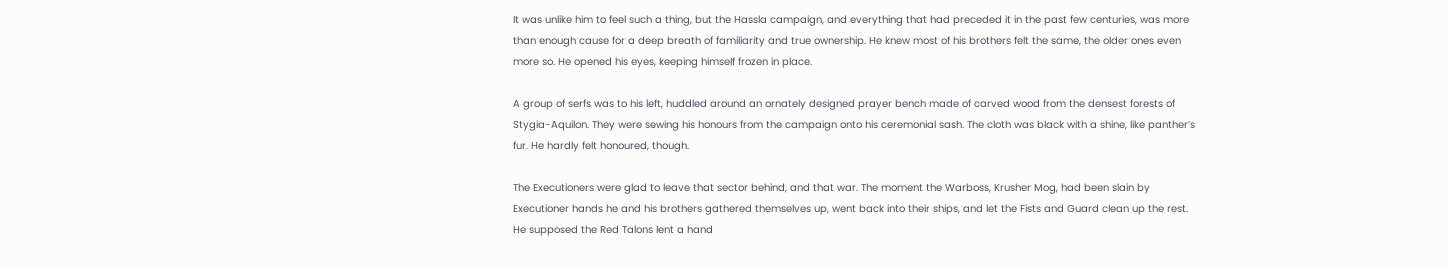It was unlike him to feel such a thing, but the Hassla campaign, and everything that had preceded it in the past few centuries, was more than enough cause for a deep breath of familiarity and true ownership. He knew most of his brothers felt the same, the older ones even more so. He opened his eyes, keeping himself frozen in place.

A group of serfs was to his left, huddled around an ornately designed prayer bench made of carved wood from the densest forests of Stygia-Aquilon. They were sewing his honours from the campaign onto his ceremonial sash. The cloth was black with a shine, like panther’s fur. He hardly felt honoured, though.

The Executioners were glad to leave that sector behind, and that war. The moment the Warboss, Krusher Mog, had been slain by Executioner hands he and his brothers gathered themselves up, went back into their ships, and let the Fists and Guard clean up the rest. He supposed the Red Talons lent a hand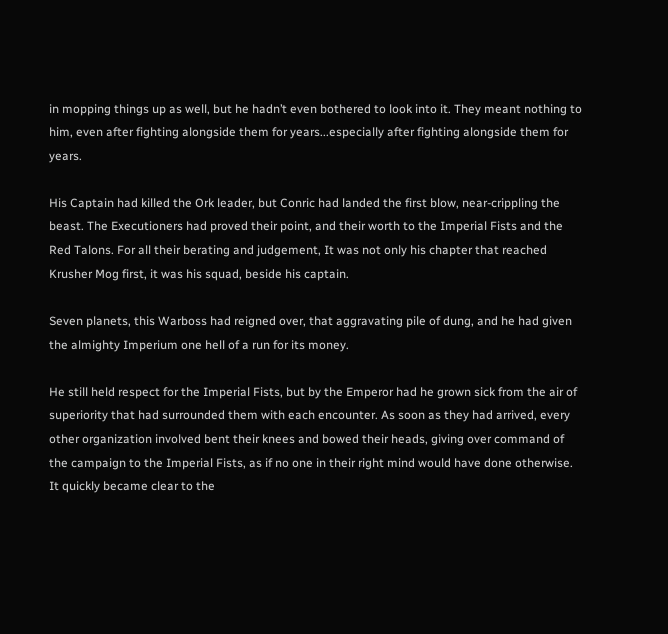in mopping things up as well, but he hadn’t even bothered to look into it. They meant nothing to him, even after fighting alongside them for years...especially after fighting alongside them for years.

His Captain had killed the Ork leader, but Conric had landed the first blow, near-crippling the beast. The Executioners had proved their point, and their worth to the Imperial Fists and the Red Talons. For all their berating and judgement, It was not only his chapter that reached Krusher Mog first, it was his squad, beside his captain.

Seven planets, this Warboss had reigned over, that aggravating pile of dung, and he had given the almighty Imperium one hell of a run for its money.

He still held respect for the Imperial Fists, but by the Emperor had he grown sick from the air of superiority that had surrounded them with each encounter. As soon as they had arrived, every other organization involved bent their knees and bowed their heads, giving over command of the campaign to the Imperial Fists, as if no one in their right mind would have done otherwise. It quickly became clear to the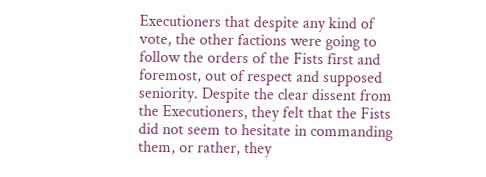Executioners that despite any kind of vote, the other factions were going to follow the orders of the Fists first and foremost, out of respect and supposed seniority. Despite the clear dissent from the Executioners, they felt that the Fists did not seem to hesitate in commanding them, or rather, they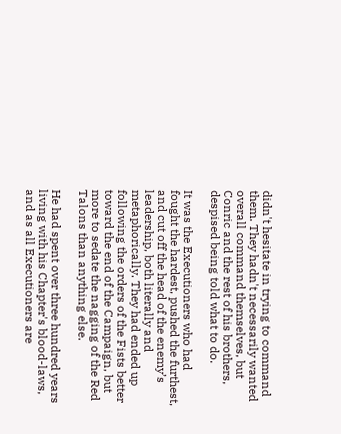didn't hesitate in trying to command them. They hadn't necessarily wanted overall command themselves, but Conric and the rest of his brothers, despised being told what to do.

It was the Executioners who had fought the hardest, pushed the furthest, and cut off the head of the enemy’s leadership, both literally and metaphorically. They had ended up following the orders of the Fists better toward the end of the Campaign, but more to sedate the nagging of the Red Talons than anything else.

He had spent over three hundred years living with his Chapter's blood-laws, and as all Executioners are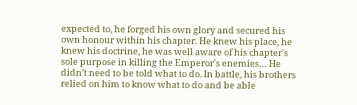expected to, he forged his own glory and secured his own honour within his chapter. He knew his place, he knew his doctrine, he was well aware of his chapter's sole purpose in killing the Emperor's enemies… He didn’t need to be told what to do. In battle, his brothers relied on him to know what to do and be able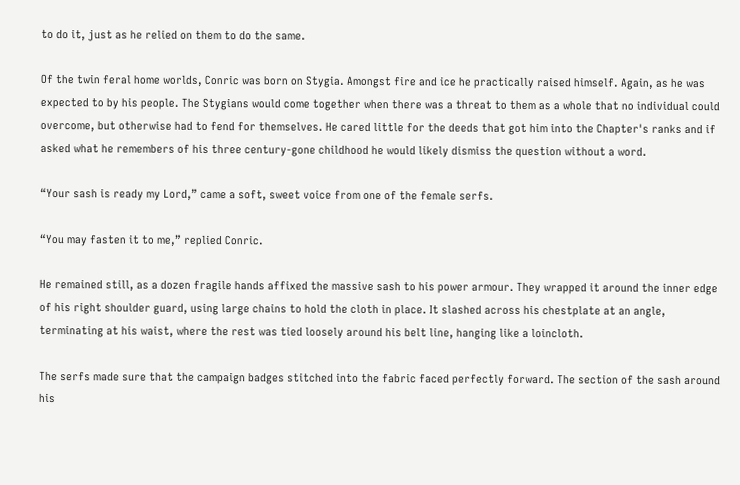to do it, just as he relied on them to do the same.

Of the twin feral home worlds, Conric was born on Stygia. Amongst fire and ice he practically raised himself. Again, as he was expected to by his people. The Stygians would come together when there was a threat to them as a whole that no individual could overcome, but otherwise had to fend for themselves. He cared little for the deeds that got him into the Chapter's ranks and if asked what he remembers of his three century-gone childhood he would likely dismiss the question without a word.

“Your sash is ready my Lord,” came a soft, sweet voice from one of the female serfs.

“You may fasten it to me,” replied Conric.

He remained still, as a dozen fragile hands affixed the massive sash to his power armour. They wrapped it around the inner edge of his right shoulder guard, using large chains to hold the cloth in place. It slashed across his chestplate at an angle, terminating at his waist, where the rest was tied loosely around his belt line, hanging like a loincloth.

The serfs made sure that the campaign badges stitched into the fabric faced perfectly forward. The section of the sash around his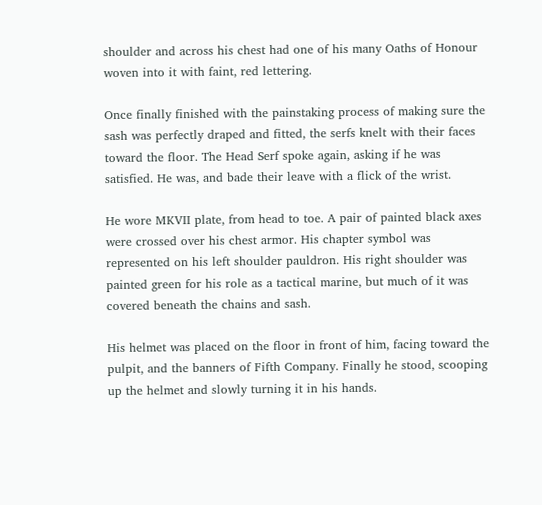shoulder and across his chest had one of his many Oaths of Honour woven into it with faint, red lettering.

Once finally finished with the painstaking process of making sure the sash was perfectly draped and fitted, the serfs knelt with their faces toward the floor. The Head Serf spoke again, asking if he was satisfied. He was, and bade their leave with a flick of the wrist.

He wore MKVII plate, from head to toe. A pair of painted black axes were crossed over his chest armor. His chapter symbol was represented on his left shoulder pauldron. His right shoulder was painted green for his role as a tactical marine, but much of it was covered beneath the chains and sash.

His helmet was placed on the floor in front of him, facing toward the pulpit, and the banners of Fifth Company. Finally he stood, scooping up the helmet and slowly turning it in his hands.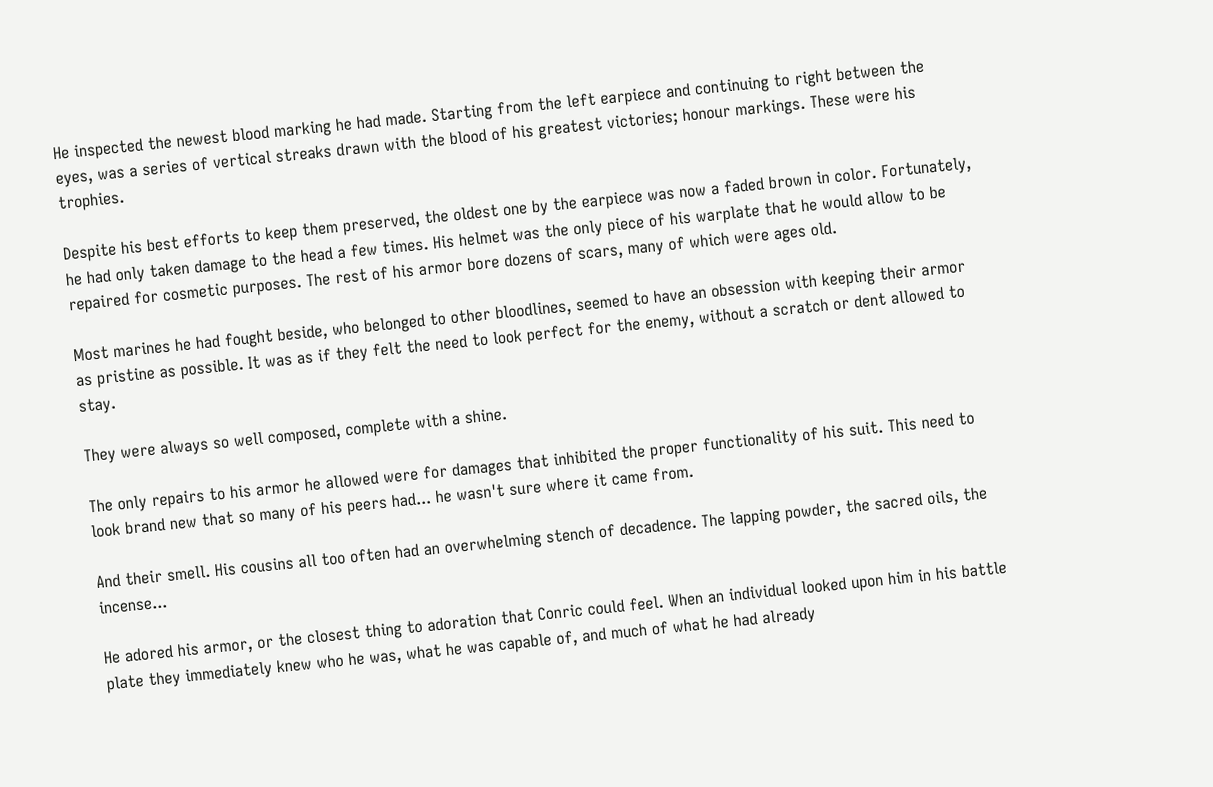He inspected the newest blood marking he had made. Starting from the left earpiece and continuing to right between the eyes, was a series of vertical streaks drawn with the blood of his greatest victories; honour markings. These were his trophies.

Despite his best efforts to keep them preserved, the oldest one by the earpiece was now a faded brown in color. Fortunately, he had only taken damage to the head a few times. His helmet was the only piece of his warplate that he would allow to be repaired for cosmetic purposes. The rest of his armor bore dozens of scars, many of which were ages old.

Most marines he had fought beside, who belonged to other bloodlines, seemed to have an obsession with keeping their armor as pristine as possible. It was as if they felt the need to look perfect for the enemy, without a scratch or dent allowed to stay.

They were always so well composed, complete with a shine.

The only repairs to his armor he allowed were for damages that inhibited the proper functionality of his suit. This need to look brand new that so many of his peers had... he wasn't sure where it came from.

And their smell. His cousins all too often had an overwhelming stench of decadence. The lapping powder, the sacred oils, the incense...

He adored his armor, or the closest thing to adoration that Conric could feel. When an individual looked upon him in his battle plate they immediately knew who he was, what he was capable of, and much of what he had already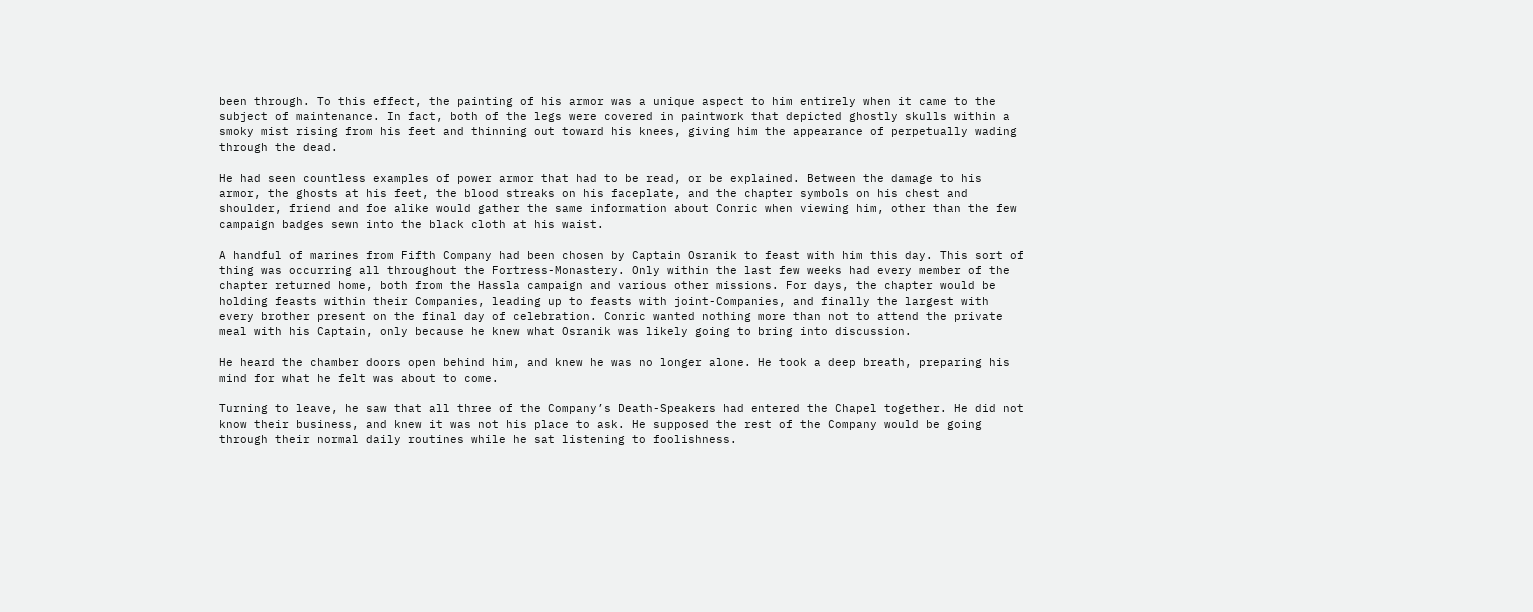been through. To this effect, the painting of his armor was a unique aspect to him entirely when it came to the subject of maintenance. In fact, both of the legs were covered in paintwork that depicted ghostly skulls within a smoky mist rising from his feet and thinning out toward his knees, giving him the appearance of perpetually wading through the dead.

He had seen countless examples of power armor that had to be read, or be explained. Between the damage to his armor, the ghosts at his feet, the blood streaks on his faceplate, and the chapter symbols on his chest and shoulder, friend and foe alike would gather the same information about Conric when viewing him, other than the few campaign badges sewn into the black cloth at his waist.

A handful of marines from Fifth Company had been chosen by Captain Osranik to feast with him this day. This sort of thing was occurring all throughout the Fortress-Monastery. Only within the last few weeks had every member of the chapter returned home, both from the Hassla campaign and various other missions. For days, the chapter would be holding feasts within their Companies, leading up to feasts with joint-Companies, and finally the largest with every brother present on the final day of celebration. Conric wanted nothing more than not to attend the private meal with his Captain, only because he knew what Osranik was likely going to bring into discussion.

He heard the chamber doors open behind him, and knew he was no longer alone. He took a deep breath, preparing his mind for what he felt was about to come.

Turning to leave, he saw that all three of the Company’s Death-Speakers had entered the Chapel together. He did not know their business, and knew it was not his place to ask. He supposed the rest of the Company would be going through their normal daily routines while he sat listening to foolishness.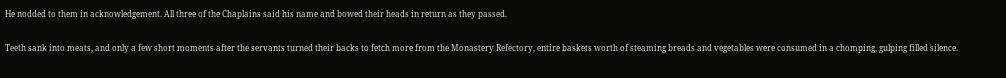He nodded to them in acknowledgement. All three of the Chaplains said his name and bowed their heads in return as they passed.

Teeth sank into meats, and only a few short moments after the servants turned their backs to fetch more from the Monastery Refectory, entire baskets worth of steaming breads and vegetables were consumed in a chomping, gulping filled silence.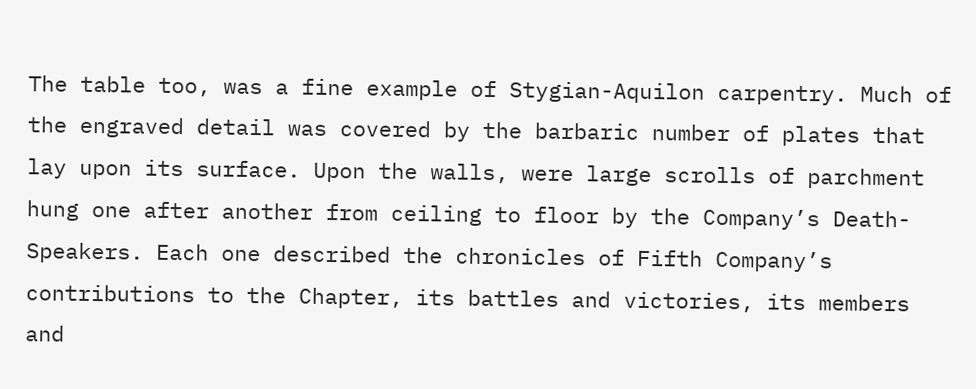The table too, was a fine example of Stygian-Aquilon carpentry. Much of the engraved detail was covered by the barbaric number of plates that lay upon its surface. Upon the walls, were large scrolls of parchment hung one after another from ceiling to floor by the Company’s Death-Speakers. Each one described the chronicles of Fifth Company’s contributions to the Chapter, its battles and victories, its members and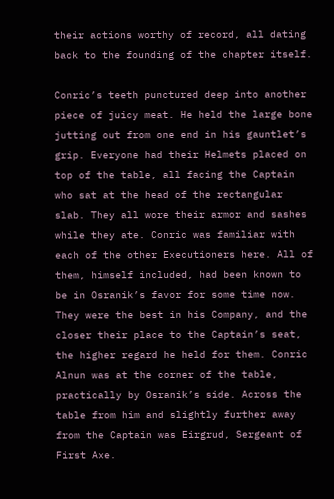their actions worthy of record, all dating back to the founding of the chapter itself.

Conric’s teeth punctured deep into another piece of juicy meat. He held the large bone jutting out from one end in his gauntlet’s grip. Everyone had their Helmets placed on top of the table, all facing the Captain who sat at the head of the rectangular slab. They all wore their armor and sashes while they ate. Conric was familiar with each of the other Executioners here. All of them, himself included, had been known to be in Osranik’s favor for some time now. They were the best in his Company, and the closer their place to the Captain’s seat, the higher regard he held for them. Conric Alnun was at the corner of the table, practically by Osranik’s side. Across the table from him and slightly further away from the Captain was Eirgrud, Sergeant of First Axe.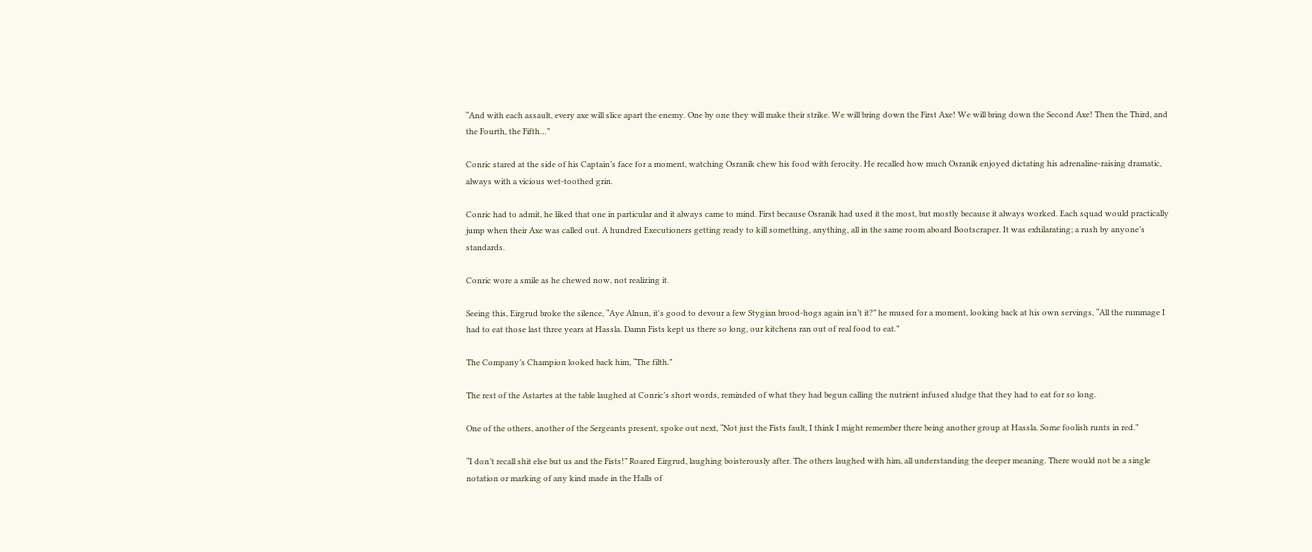“And with each assault, every axe will slice apart the enemy. One by one they will make their strike. We will bring down the First Axe! We will bring down the Second Axe! Then the Third, and the Fourth, the Fifth…”

Conric stared at the side of his Captain’s face for a moment, watching Osranik chew his food with ferocity. He recalled how much Osranik enjoyed dictating his adrenaline-raising dramatic, always with a vicious wet-toothed grin.

Conric had to admit, he liked that one in particular and it always came to mind. First because Osranik had used it the most, but mostly because it always worked. Each squad would practically jump when their Axe was called out. A hundred Executioners getting ready to kill something, anything, all in the same room aboard Bootscraper. It was exhilarating; a rush by anyone’s standards.

Conric wore a smile as he chewed now, not realizing it.

Seeing this, Eirgrud broke the silence, “Aye Alnun, it's good to devour a few Stygian brood-hogs again isn’t it?” he mused for a moment, looking back at his own servings, “All the rummage I had to eat those last three years at Hassla. Damn Fists kept us there so long, our kitchens ran out of real food to eat.”

The Company’s Champion looked back him, “The filth.”

The rest of the Astartes at the table laughed at Conric’s short words, reminded of what they had begun calling the nutrient infused sludge that they had to eat for so long.

One of the others, another of the Sergeants present, spoke out next, “Not just the Fists fault, I think I might remember there being another group at Hassla. Some foolish runts in red.”

“I don’t recall shit else but us and the Fists!” Roared Eirgrud, laughing boisterously after. The others laughed with him, all understanding the deeper meaning. There would not be a single notation or marking of any kind made in the Halls of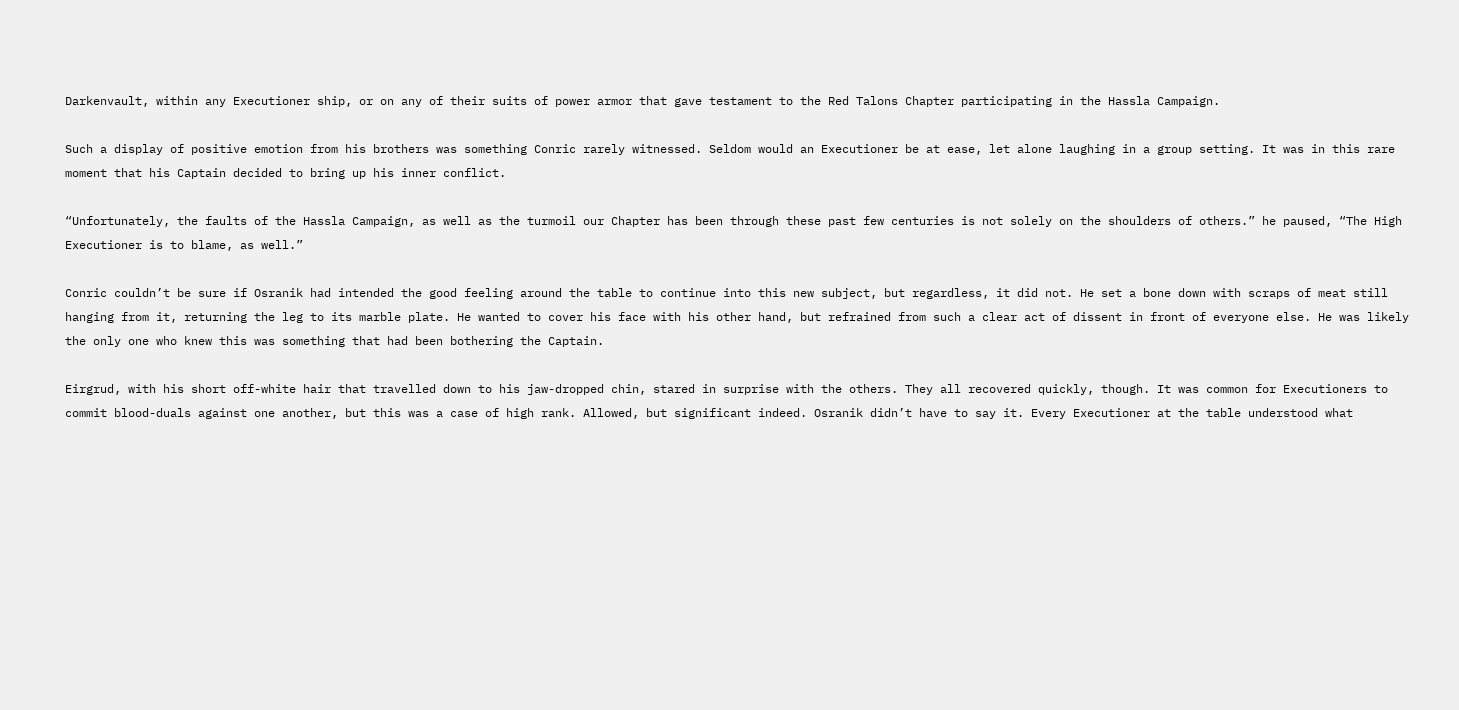Darkenvault, within any Executioner ship, or on any of their suits of power armor that gave testament to the Red Talons Chapter participating in the Hassla Campaign.

Such a display of positive emotion from his brothers was something Conric rarely witnessed. Seldom would an Executioner be at ease, let alone laughing in a group setting. It was in this rare moment that his Captain decided to bring up his inner conflict.

“Unfortunately, the faults of the Hassla Campaign, as well as the turmoil our Chapter has been through these past few centuries is not solely on the shoulders of others.” he paused, “The High Executioner is to blame, as well.”

Conric couldn’t be sure if Osranik had intended the good feeling around the table to continue into this new subject, but regardless, it did not. He set a bone down with scraps of meat still hanging from it, returning the leg to its marble plate. He wanted to cover his face with his other hand, but refrained from such a clear act of dissent in front of everyone else. He was likely the only one who knew this was something that had been bothering the Captain.

Eirgrud, with his short off-white hair that travelled down to his jaw-dropped chin, stared in surprise with the others. They all recovered quickly, though. It was common for Executioners to commit blood-duals against one another, but this was a case of high rank. Allowed, but significant indeed. Osranik didn’t have to say it. Every Executioner at the table understood what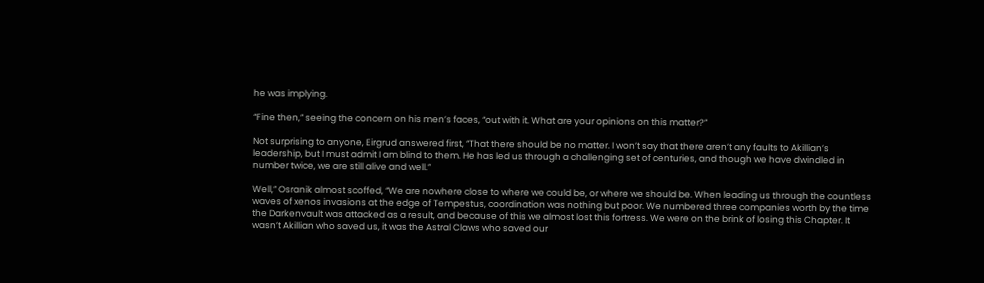he was implying.

“Fine then,” seeing the concern on his men’s faces, “out with it. What are your opinions on this matter?”

Not surprising to anyone, Eirgrud answered first, “That there should be no matter. I won’t say that there aren’t any faults to Akillian’s leadership, but I must admit I am blind to them. He has led us through a challenging set of centuries, and though we have dwindled in number twice, we are still alive and well.”

Well,” Osranik almost scoffed, “We are nowhere close to where we could be, or where we should be. When leading us through the countless waves of xenos invasions at the edge of Tempestus, coordination was nothing but poor. We numbered three companies worth by the time the Darkenvault was attacked as a result, and because of this we almost lost this fortress. We were on the brink of losing this Chapter. It wasn’t Akillian who saved us, it was the Astral Claws who saved our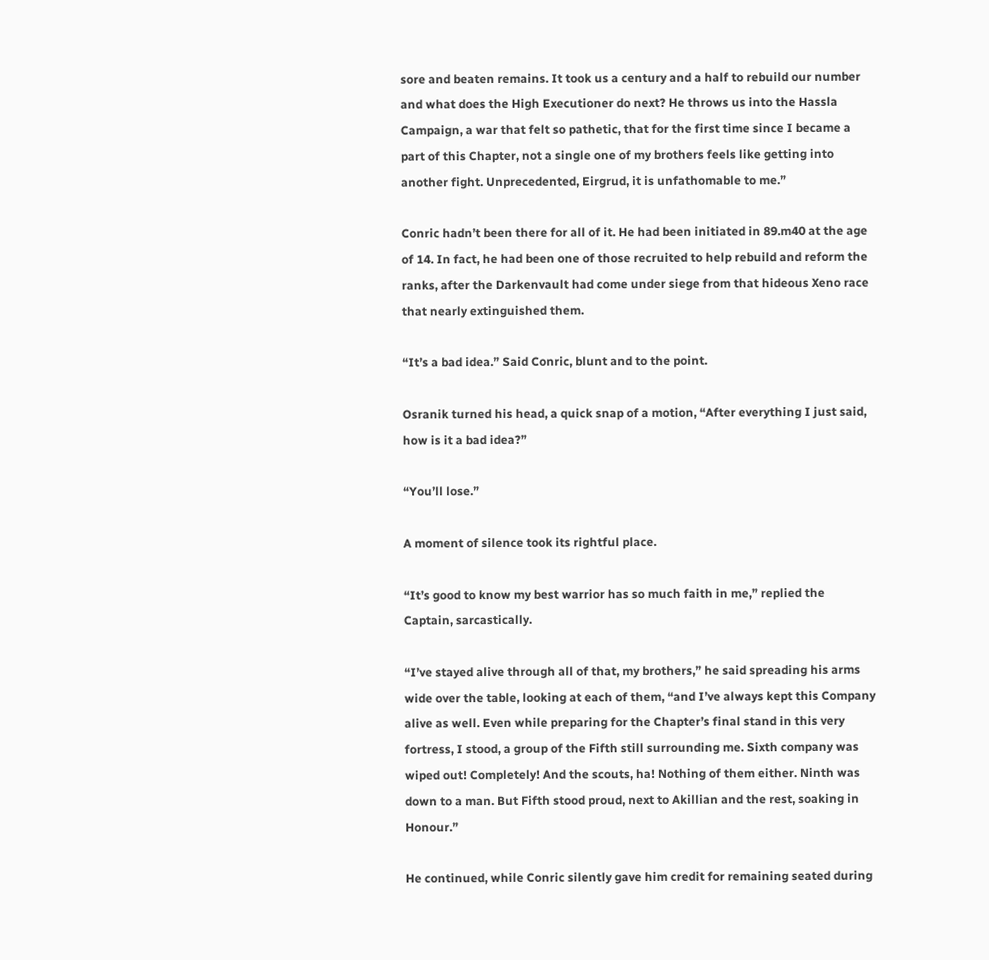sore and beaten remains. It took us a century and a half to rebuild our number and what does the High Executioner do next? He throws us into the Hassla Campaign, a war that felt so pathetic, that for the first time since I became a part of this Chapter, not a single one of my brothers feels like getting into another fight. Unprecedented, Eirgrud, it is unfathomable to me.”

Conric hadn’t been there for all of it. He had been initiated in 89.m40 at the age of 14. In fact, he had been one of those recruited to help rebuild and reform the ranks, after the Darkenvault had come under siege from that hideous Xeno race that nearly extinguished them.

“It’s a bad idea.” Said Conric, blunt and to the point.

Osranik turned his head, a quick snap of a motion, “After everything I just said, how is it a bad idea?”

“You’ll lose.”

A moment of silence took its rightful place.

“It’s good to know my best warrior has so much faith in me,” replied the Captain, sarcastically.

“I’ve stayed alive through all of that, my brothers,” he said spreading his arms wide over the table, looking at each of them, “and I’ve always kept this Company alive as well. Even while preparing for the Chapter’s final stand in this very fortress, I stood, a group of the Fifth still surrounding me. Sixth company was wiped out! Completely! And the scouts, ha! Nothing of them either. Ninth was down to a man. But Fifth stood proud, next to Akillian and the rest, soaking in Honour.”

He continued, while Conric silently gave him credit for remaining seated during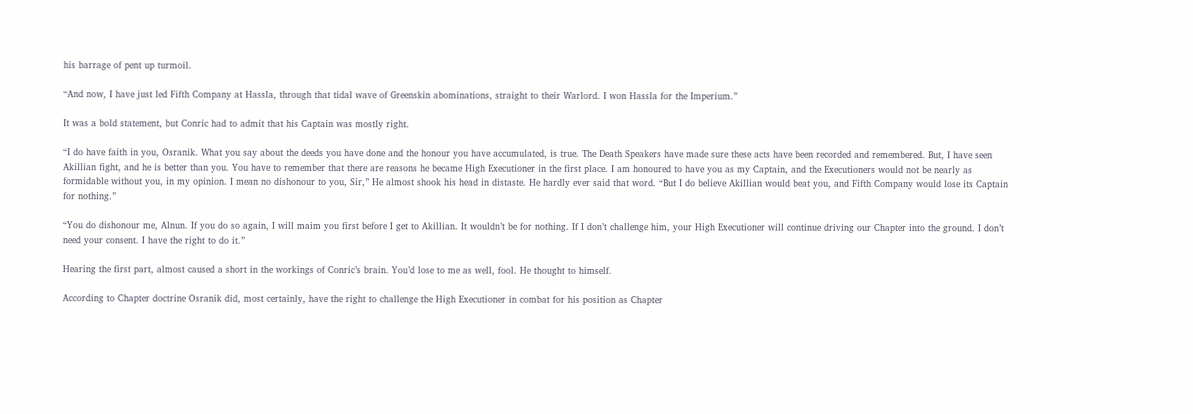his barrage of pent up turmoil.

“And now, I have just led Fifth Company at Hassla, through that tidal wave of Greenskin abominations, straight to their Warlord. I won Hassla for the Imperium.”

It was a bold statement, but Conric had to admit that his Captain was mostly right.

“I do have faith in you, Osranik. What you say about the deeds you have done and the honour you have accumulated, is true. The Death Speakers have made sure these acts have been recorded and remembered. But, I have seen Akillian fight, and he is better than you. You have to remember that there are reasons he became High Executioner in the first place. I am honoured to have you as my Captain, and the Executioners would not be nearly as formidable without you, in my opinion. I mean no dishonour to you, Sir,” He almost shook his head in distaste. He hardly ever said that word. “But I do believe Akillian would beat you, and Fifth Company would lose its Captain for nothing.”

“You do dishonour me, Alnun. If you do so again, I will maim you first before I get to Akillian. It wouldn’t be for nothing. If I don’t challenge him, your High Executioner will continue driving our Chapter into the ground. I don’t need your consent. I have the right to do it.”

Hearing the first part, almost caused a short in the workings of Conric’s brain. You’d lose to me as well, fool. He thought to himself.

According to Chapter doctrine Osranik did, most certainly, have the right to challenge the High Executioner in combat for his position as Chapter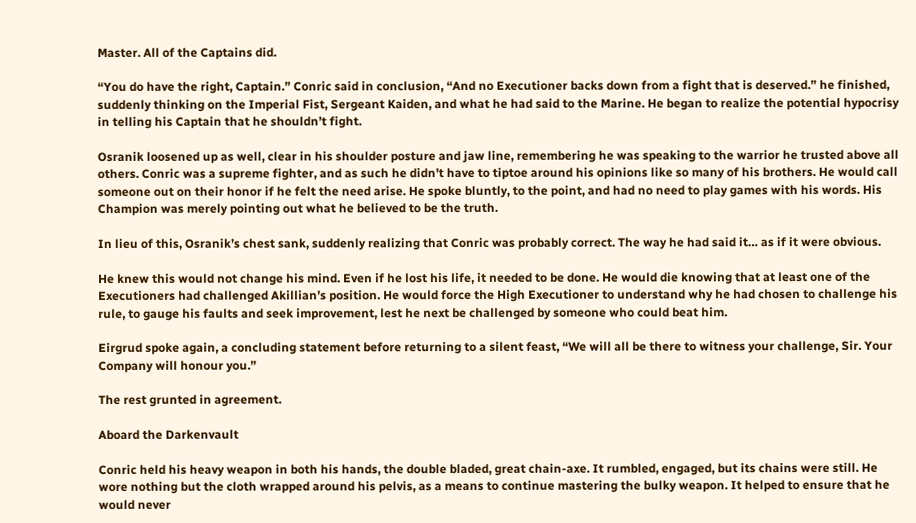Master. All of the Captains did.

“You do have the right, Captain.” Conric said in conclusion, “And no Executioner backs down from a fight that is deserved.” he finished, suddenly thinking on the Imperial Fist, Sergeant Kaiden, and what he had said to the Marine. He began to realize the potential hypocrisy in telling his Captain that he shouldn’t fight.

Osranik loosened up as well, clear in his shoulder posture and jaw line, remembering he was speaking to the warrior he trusted above all others. Conric was a supreme fighter, and as such he didn’t have to tiptoe around his opinions like so many of his brothers. He would call someone out on their honor if he felt the need arise. He spoke bluntly, to the point, and had no need to play games with his words. His Champion was merely pointing out what he believed to be the truth.

In lieu of this, Osranik’s chest sank, suddenly realizing that Conric was probably correct. The way he had said it… as if it were obvious.

He knew this would not change his mind. Even if he lost his life, it needed to be done. He would die knowing that at least one of the Executioners had challenged Akillian’s position. He would force the High Executioner to understand why he had chosen to challenge his rule, to gauge his faults and seek improvement, lest he next be challenged by someone who could beat him.

Eirgrud spoke again, a concluding statement before returning to a silent feast, “We will all be there to witness your challenge, Sir. Your Company will honour you.”

The rest grunted in agreement.

Aboard the Darkenvault

Conric held his heavy weapon in both his hands, the double bladed, great chain-axe. It rumbled, engaged, but its chains were still. He wore nothing but the cloth wrapped around his pelvis, as a means to continue mastering the bulky weapon. It helped to ensure that he would never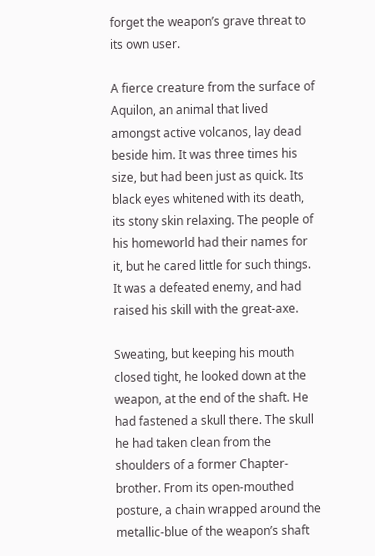forget the weapon’s grave threat to its own user.

A fierce creature from the surface of Aquilon, an animal that lived amongst active volcanos, lay dead beside him. It was three times his size, but had been just as quick. Its black eyes whitened with its death, its stony skin relaxing. The people of his homeworld had their names for it, but he cared little for such things. It was a defeated enemy, and had raised his skill with the great-axe.

Sweating, but keeping his mouth closed tight, he looked down at the weapon, at the end of the shaft. He had fastened a skull there. The skull he had taken clean from the shoulders of a former Chapter-brother. From its open-mouthed posture, a chain wrapped around the metallic-blue of the weapon’s shaft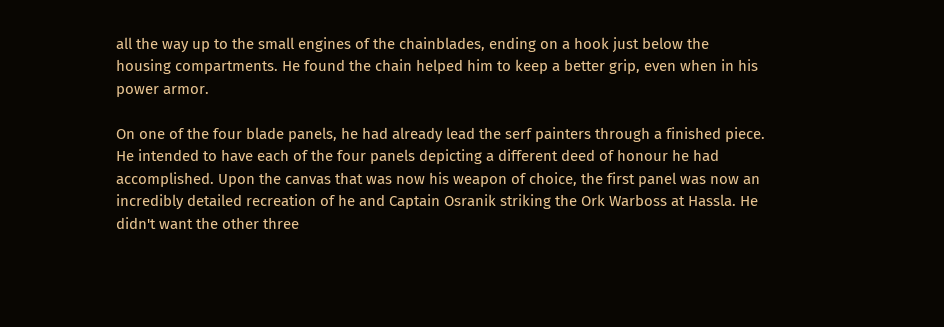all the way up to the small engines of the chainblades, ending on a hook just below the housing compartments. He found the chain helped him to keep a better grip, even when in his power armor.

On one of the four blade panels, he had already lead the serf painters through a finished piece. He intended to have each of the four panels depicting a different deed of honour he had accomplished. Upon the canvas that was now his weapon of choice, the first panel was now an incredibly detailed recreation of he and Captain Osranik striking the Ork Warboss at Hassla. He didn't want the other three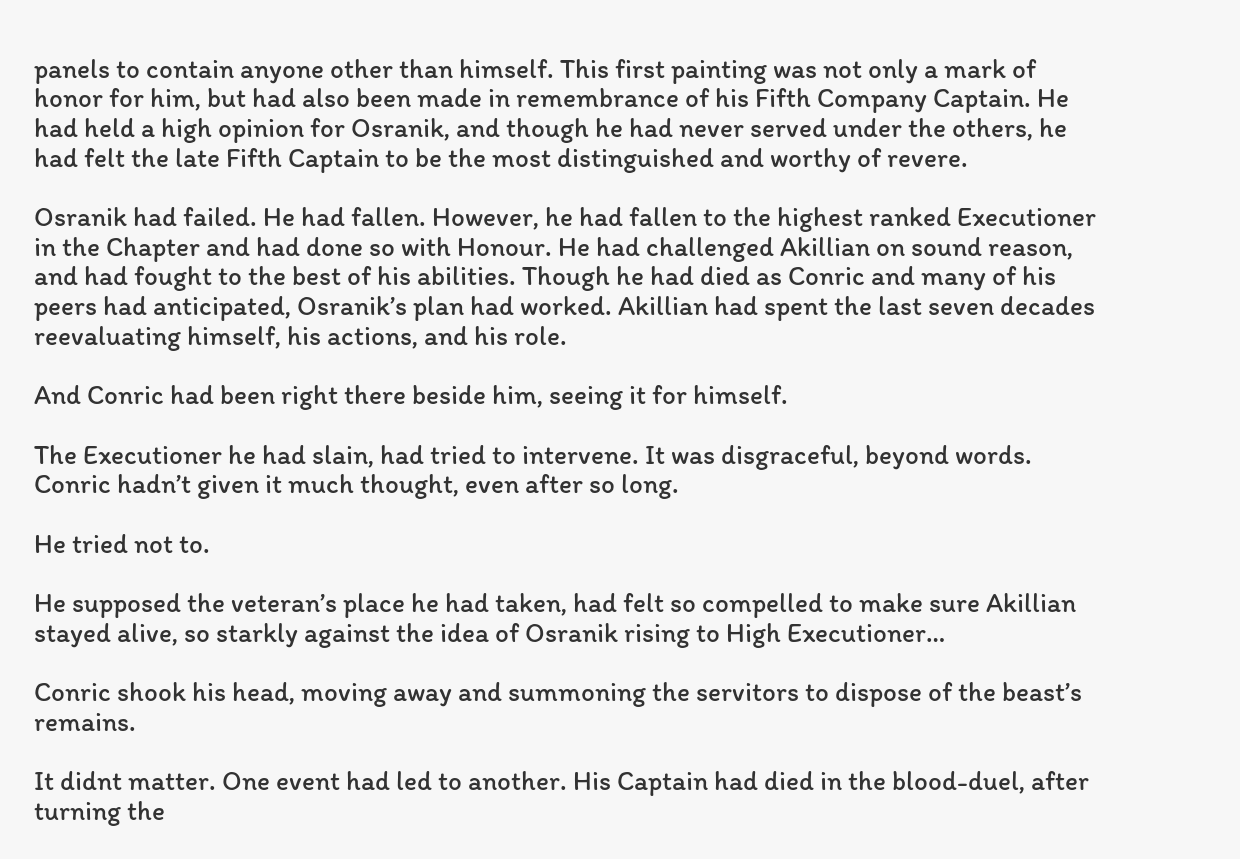panels to contain anyone other than himself. This first painting was not only a mark of honor for him, but had also been made in remembrance of his Fifth Company Captain. He had held a high opinion for Osranik, and though he had never served under the others, he had felt the late Fifth Captain to be the most distinguished and worthy of revere.

Osranik had failed. He had fallen. However, he had fallen to the highest ranked Executioner in the Chapter and had done so with Honour. He had challenged Akillian on sound reason, and had fought to the best of his abilities. Though he had died as Conric and many of his peers had anticipated, Osranik’s plan had worked. Akillian had spent the last seven decades reevaluating himself, his actions, and his role.

And Conric had been right there beside him, seeing it for himself.

The Executioner he had slain, had tried to intervene. It was disgraceful, beyond words. Conric hadn’t given it much thought, even after so long.

He tried not to.

He supposed the veteran’s place he had taken, had felt so compelled to make sure Akillian stayed alive, so starkly against the idea of Osranik rising to High Executioner…

Conric shook his head, moving away and summoning the servitors to dispose of the beast’s remains.

It didnt matter. One event had led to another. His Captain had died in the blood-duel, after turning the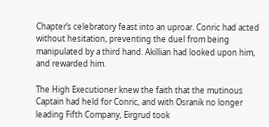Chapter’s celebratory feast into an uproar. Conric had acted without hesitation, preventing the duel from being manipulated by a third hand. Akillian had looked upon him, and rewarded him.

The High Executioner knew the faith that the mutinous Captain had held for Conric, and with Osranik no longer leading Fifth Company, Eirgrud took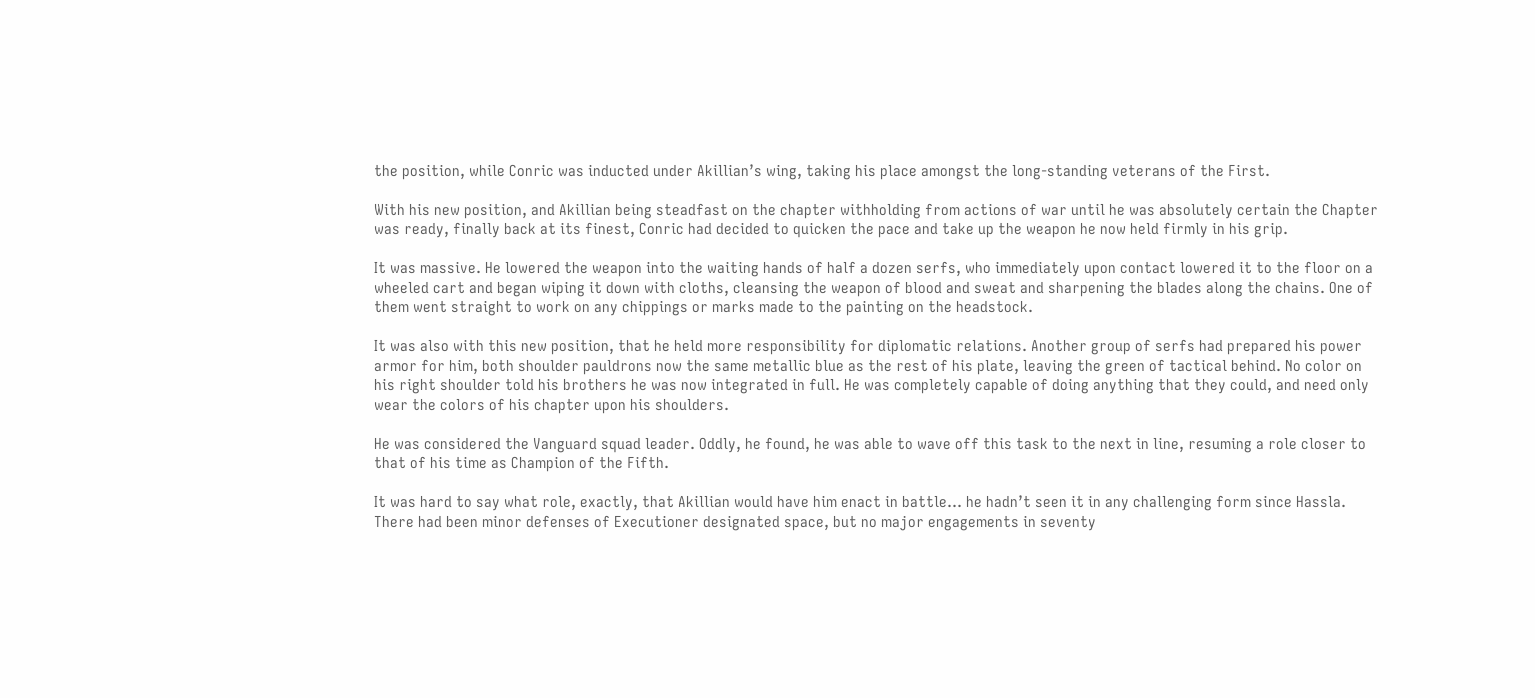the position, while Conric was inducted under Akillian’s wing, taking his place amongst the long-standing veterans of the First.

With his new position, and Akillian being steadfast on the chapter withholding from actions of war until he was absolutely certain the Chapter was ready, finally back at its finest, Conric had decided to quicken the pace and take up the weapon he now held firmly in his grip.

It was massive. He lowered the weapon into the waiting hands of half a dozen serfs, who immediately upon contact lowered it to the floor on a wheeled cart and began wiping it down with cloths, cleansing the weapon of blood and sweat and sharpening the blades along the chains. One of them went straight to work on any chippings or marks made to the painting on the headstock.

It was also with this new position, that he held more responsibility for diplomatic relations. Another group of serfs had prepared his power armor for him, both shoulder pauldrons now the same metallic blue as the rest of his plate, leaving the green of tactical behind. No color on his right shoulder told his brothers he was now integrated in full. He was completely capable of doing anything that they could, and need only wear the colors of his chapter upon his shoulders.

He was considered the Vanguard squad leader. Oddly, he found, he was able to wave off this task to the next in line, resuming a role closer to that of his time as Champion of the Fifth.

It was hard to say what role, exactly, that Akillian would have him enact in battle… he hadn’t seen it in any challenging form since Hassla. There had been minor defenses of Executioner designated space, but no major engagements in seventy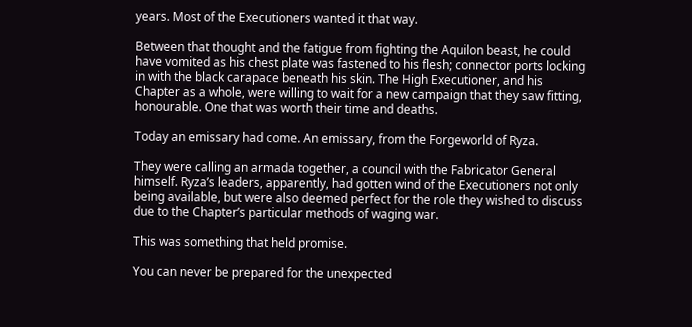years. Most of the Executioners wanted it that way.

Between that thought and the fatigue from fighting the Aquilon beast, he could have vomited as his chest plate was fastened to his flesh; connector ports locking in with the black carapace beneath his skin. The High Executioner, and his Chapter as a whole, were willing to wait for a new campaign that they saw fitting, honourable. One that was worth their time and deaths.

Today an emissary had come. An emissary, from the Forgeworld of Ryza.

They were calling an armada together, a council with the Fabricator General himself. Ryza’s leaders, apparently, had gotten wind of the Executioners not only being available, but were also deemed perfect for the role they wished to discuss due to the Chapter’s particular methods of waging war.

This was something that held promise.

You can never be prepared for the unexpected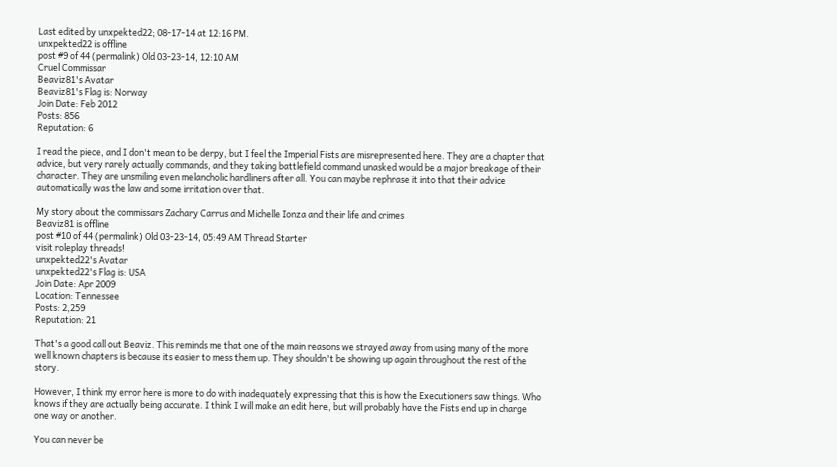Last edited by unxpekted22; 08-17-14 at 12:16 PM.
unxpekted22 is offline
post #9 of 44 (permalink) Old 03-23-14, 12:10 AM
Cruel Commissar
Beaviz81's Avatar
Beaviz81's Flag is: Norway
Join Date: Feb 2012
Posts: 856
Reputation: 6

I read the piece, and I don't mean to be derpy, but I feel the Imperial Fists are misrepresented here. They are a chapter that advice, but very rarely actually commands, and they taking battlefield command unasked would be a major breakage of their character. They are unsmiling even melancholic hardliners after all. You can maybe rephrase it into that their advice automatically was the law and some irritation over that.

My story about the commissars Zachary Carrus and Michelle Ionza and their life and crimes
Beaviz81 is offline
post #10 of 44 (permalink) Old 03-23-14, 05:49 AM Thread Starter
visit roleplay threads!
unxpekted22's Avatar
unxpekted22's Flag is: USA
Join Date: Apr 2009
Location: Tennessee
Posts: 2,259
Reputation: 21

That's a good call out Beaviz. This reminds me that one of the main reasons we strayed away from using many of the more well known chapters is because its easier to mess them up. They shouldn't be showing up again throughout the rest of the story.

However, I think my error here is more to do with inadequately expressing that this is how the Executioners saw things. Who knows if they are actually being accurate. I think I will make an edit here, but will probably have the Fists end up in charge one way or another.

You can never be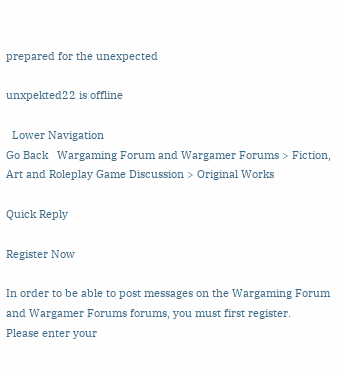prepared for the unexpected

unxpekted22 is offline

  Lower Navigation
Go Back   Wargaming Forum and Wargamer Forums > Fiction, Art and Roleplay Game Discussion > Original Works

Quick Reply

Register Now

In order to be able to post messages on the Wargaming Forum and Wargamer Forums forums, you must first register.
Please enter your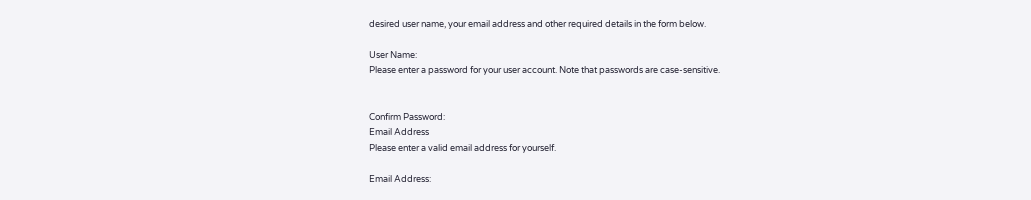desired user name, your email address and other required details in the form below.

User Name:
Please enter a password for your user account. Note that passwords are case-sensitive.


Confirm Password:
Email Address
Please enter a valid email address for yourself.

Email Address: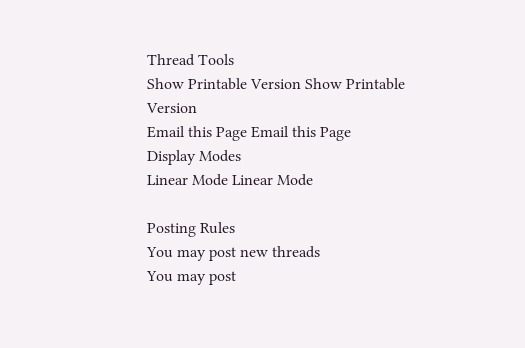Thread Tools
Show Printable Version Show Printable Version
Email this Page Email this Page
Display Modes
Linear Mode Linear Mode

Posting Rules
You may post new threads
You may post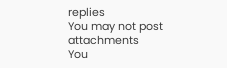replies
You may not post attachments
You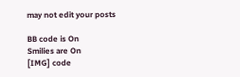may not edit your posts

BB code is On
Smilies are On
[IMG] code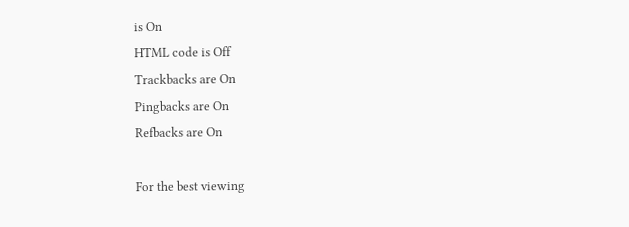is On
HTML code is Off
Trackbacks are On
Pingbacks are On
Refbacks are On

For the best viewing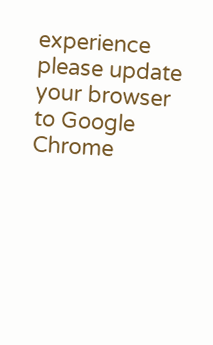experience please update your browser to Google Chrome